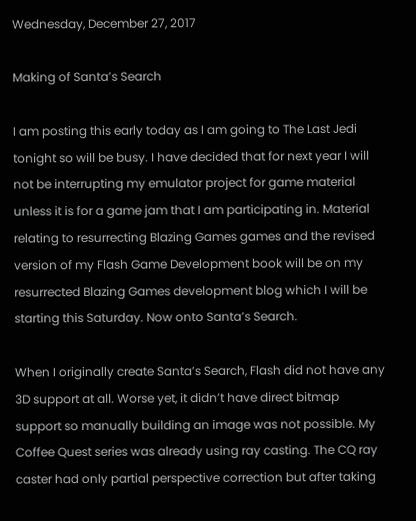Wednesday, December 27, 2017

Making of Santa’s Search

I am posting this early today as I am going to The Last Jedi tonight so will be busy. I have decided that for next year I will not be interrupting my emulator project for game material unless it is for a game jam that I am participating in. Material relating to resurrecting Blazing Games games and the revised version of my Flash Game Development book will be on my resurrected Blazing Games development blog which I will be starting this Saturday. Now onto Santa’s Search.

When I originally create Santa’s Search, Flash did not have any 3D support at all. Worse yet, it didn’t have direct bitmap support so manually building an image was not possible. My Coffee Quest series was already using ray casting. The CQ ray caster had only partial perspective correction but after taking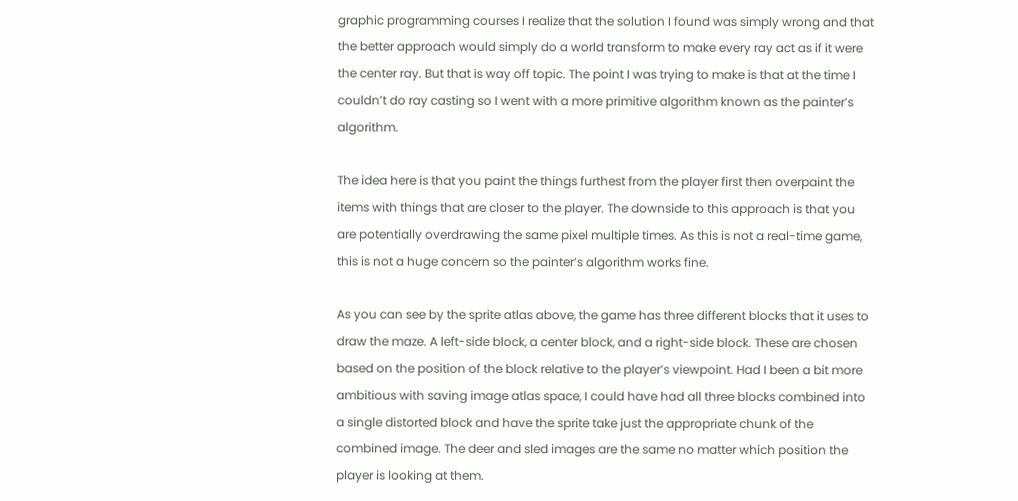graphic programming courses I realize that the solution I found was simply wrong and that the better approach would simply do a world transform to make every ray act as if it were the center ray. But that is way off topic. The point I was trying to make is that at the time I couldn’t do ray casting so I went with a more primitive algorithm known as the painter’s algorithm.

The idea here is that you paint the things furthest from the player first then overpaint the items with things that are closer to the player. The downside to this approach is that you are potentially overdrawing the same pixel multiple times. As this is not a real-time game, this is not a huge concern so the painter’s algorithm works fine.

As you can see by the sprite atlas above, the game has three different blocks that it uses to draw the maze. A left-side block, a center block, and a right-side block. These are chosen based on the position of the block relative to the player’s viewpoint. Had I been a bit more ambitious with saving image atlas space, I could have had all three blocks combined into a single distorted block and have the sprite take just the appropriate chunk of the combined image. The deer and sled images are the same no matter which position the player is looking at them.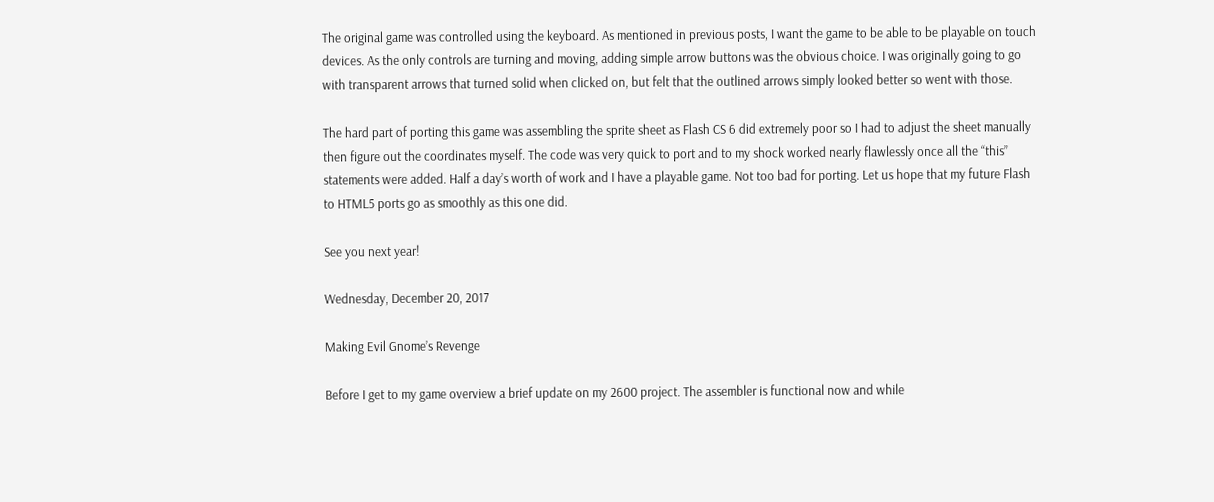The original game was controlled using the keyboard. As mentioned in previous posts, I want the game to be able to be playable on touch devices. As the only controls are turning and moving, adding simple arrow buttons was the obvious choice. I was originally going to go with transparent arrows that turned solid when clicked on, but felt that the outlined arrows simply looked better so went with those.

The hard part of porting this game was assembling the sprite sheet as Flash CS 6 did extremely poor so I had to adjust the sheet manually then figure out the coordinates myself. The code was very quick to port and to my shock worked nearly flawlessly once all the “this” statements were added. Half a day’s worth of work and I have a playable game. Not too bad for porting. Let us hope that my future Flash to HTML5 ports go as smoothly as this one did.

See you next year!

Wednesday, December 20, 2017

Making Evil Gnome’s Revenge

Before I get to my game overview a brief update on my 2600 project. The assembler is functional now and while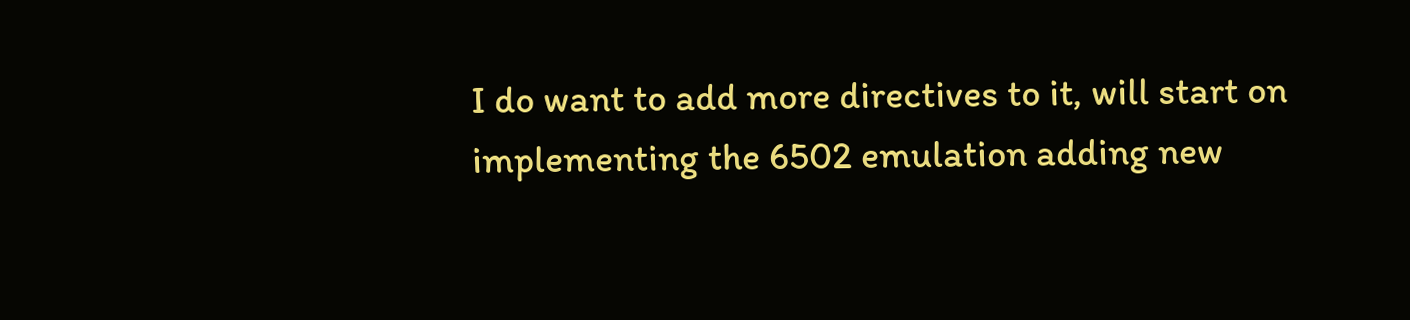I do want to add more directives to it, will start on implementing the 6502 emulation adding new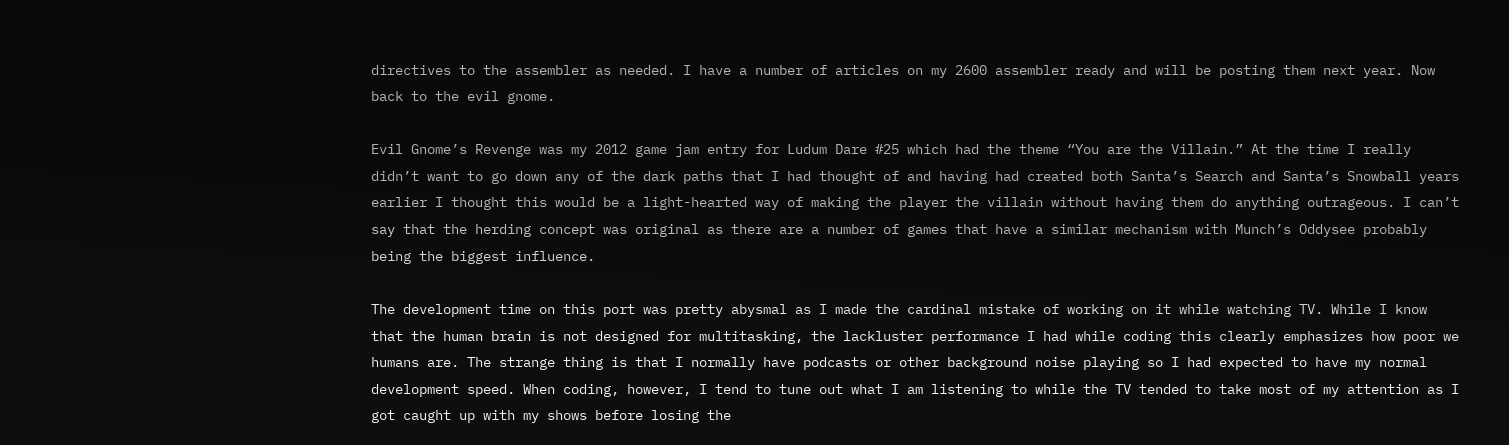directives to the assembler as needed. I have a number of articles on my 2600 assembler ready and will be posting them next year. Now back to the evil gnome.

Evil Gnome’s Revenge was my 2012 game jam entry for Ludum Dare #25 which had the theme “You are the Villain.” At the time I really didn’t want to go down any of the dark paths that I had thought of and having had created both Santa’s Search and Santa’s Snowball years earlier I thought this would be a light-hearted way of making the player the villain without having them do anything outrageous. I can’t say that the herding concept was original as there are a number of games that have a similar mechanism with Munch’s Oddysee probably being the biggest influence.

The development time on this port was pretty abysmal as I made the cardinal mistake of working on it while watching TV. While I know that the human brain is not designed for multitasking, the lackluster performance I had while coding this clearly emphasizes how poor we humans are. The strange thing is that I normally have podcasts or other background noise playing so I had expected to have my normal development speed. When coding, however, I tend to tune out what I am listening to while the TV tended to take most of my attention as I got caught up with my shows before losing the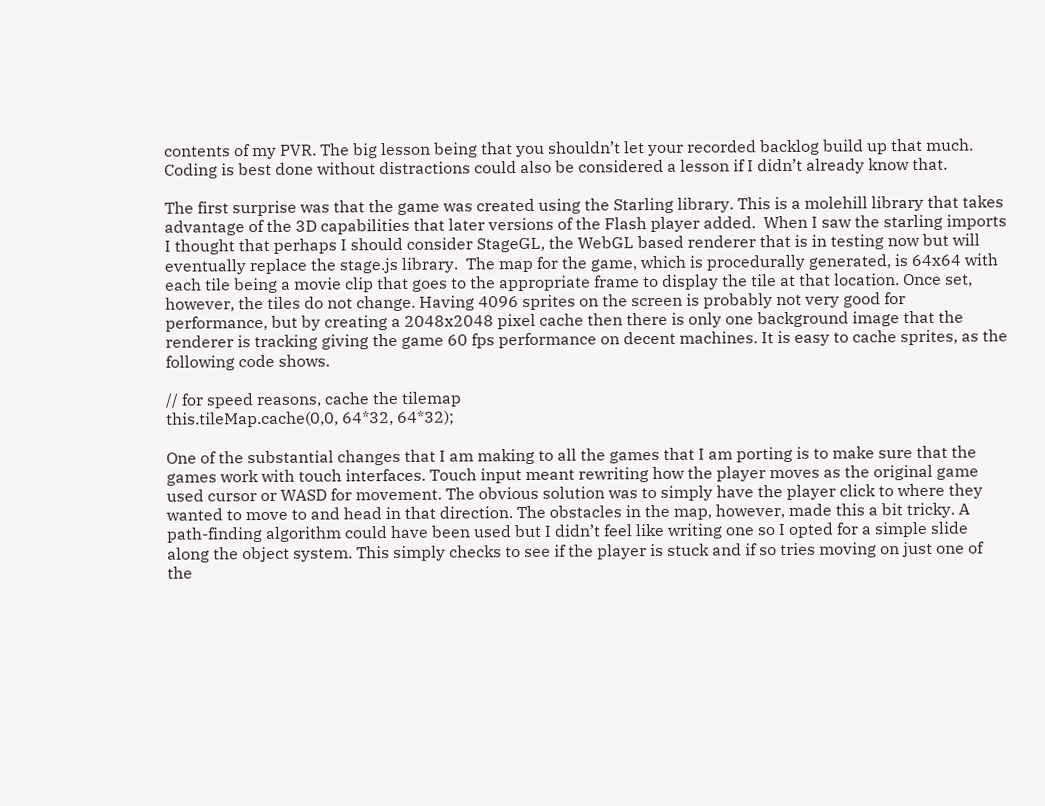contents of my PVR. The big lesson being that you shouldn’t let your recorded backlog build up that much. Coding is best done without distractions could also be considered a lesson if I didn’t already know that.

The first surprise was that the game was created using the Starling library. This is a molehill library that takes advantage of the 3D capabilities that later versions of the Flash player added.  When I saw the starling imports I thought that perhaps I should consider StageGL, the WebGL based renderer that is in testing now but will eventually replace the stage.js library.  The map for the game, which is procedurally generated, is 64x64 with each tile being a movie clip that goes to the appropriate frame to display the tile at that location. Once set, however, the tiles do not change. Having 4096 sprites on the screen is probably not very good for performance, but by creating a 2048x2048 pixel cache then there is only one background image that the renderer is tracking giving the game 60 fps performance on decent machines. It is easy to cache sprites, as the following code shows.

// for speed reasons, cache the tilemap
this.tileMap.cache(0,0, 64*32, 64*32);

One of the substantial changes that I am making to all the games that I am porting is to make sure that the games work with touch interfaces. Touch input meant rewriting how the player moves as the original game used cursor or WASD for movement. The obvious solution was to simply have the player click to where they wanted to move to and head in that direction. The obstacles in the map, however, made this a bit tricky. A path-finding algorithm could have been used but I didn’t feel like writing one so I opted for a simple slide along the object system. This simply checks to see if the player is stuck and if so tries moving on just one of the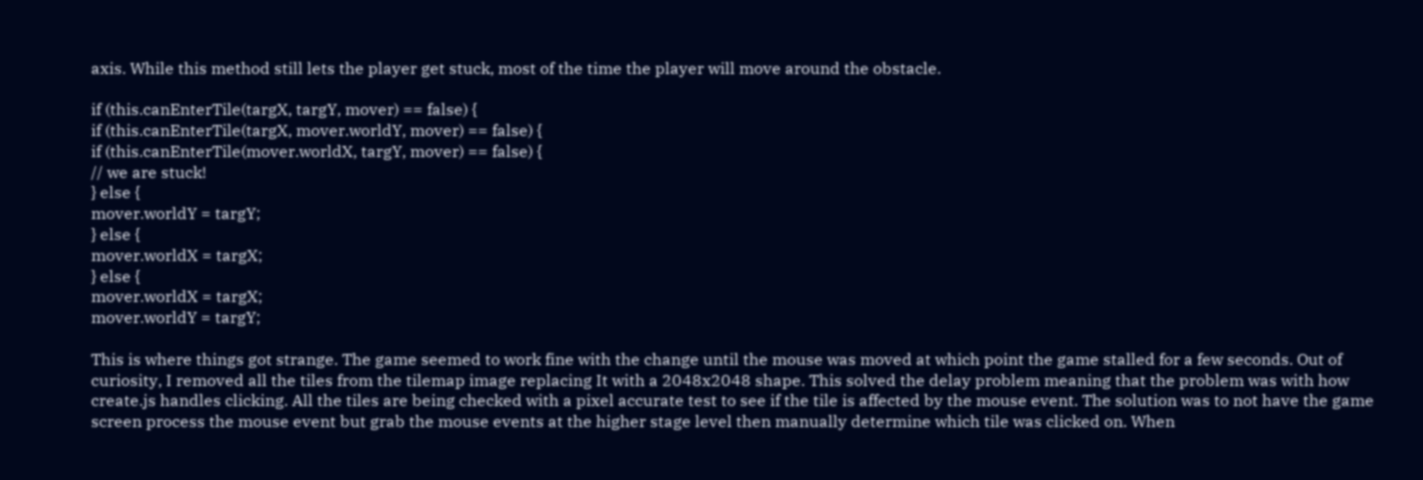axis. While this method still lets the player get stuck, most of the time the player will move around the obstacle.

if (this.canEnterTile(targX, targY, mover) == false) {
if (this.canEnterTile(targX, mover.worldY, mover) == false) {
if (this.canEnterTile(mover.worldX, targY, mover) == false) {
// we are stuck!
} else {
mover.worldY = targY;
} else {
mover.worldX = targX;
} else {
mover.worldX = targX;
mover.worldY = targY;

This is where things got strange. The game seemed to work fine with the change until the mouse was moved at which point the game stalled for a few seconds. Out of curiosity, I removed all the tiles from the tilemap image replacing It with a 2048x2048 shape. This solved the delay problem meaning that the problem was with how create.js handles clicking. All the tiles are being checked with a pixel accurate test to see if the tile is affected by the mouse event. The solution was to not have the game screen process the mouse event but grab the mouse events at the higher stage level then manually determine which tile was clicked on. When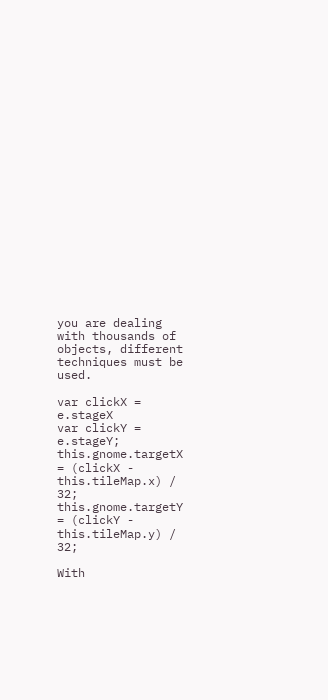you are dealing with thousands of objects, different techniques must be used.

var clickX = e.stageX
var clickY = e.stageY;
this.gnome.targetX = (clickX - this.tileMap.x) / 32;
this.gnome.targetY = (clickY - this.tileMap.y) / 32;

With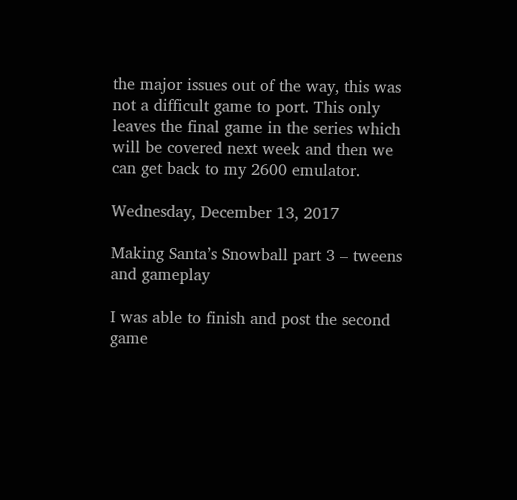the major issues out of the way, this was not a difficult game to port. This only leaves the final game in the series which will be covered next week and then we can get back to my 2600 emulator.

Wednesday, December 13, 2017

Making Santa’s Snowball part 3 – tweens and gameplay

I was able to finish and post the second game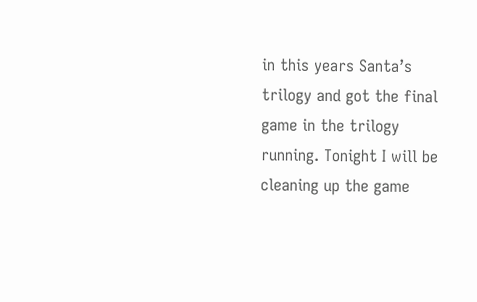in this years Santa’s trilogy and got the final game in the trilogy running. Tonight I will be cleaning up the game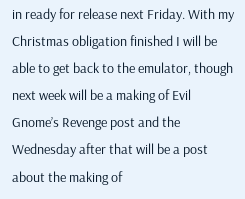in ready for release next Friday. With my Christmas obligation finished I will be able to get back to the emulator, though next week will be a making of Evil Gnome’s Revenge post and the Wednesday after that will be a post about the making of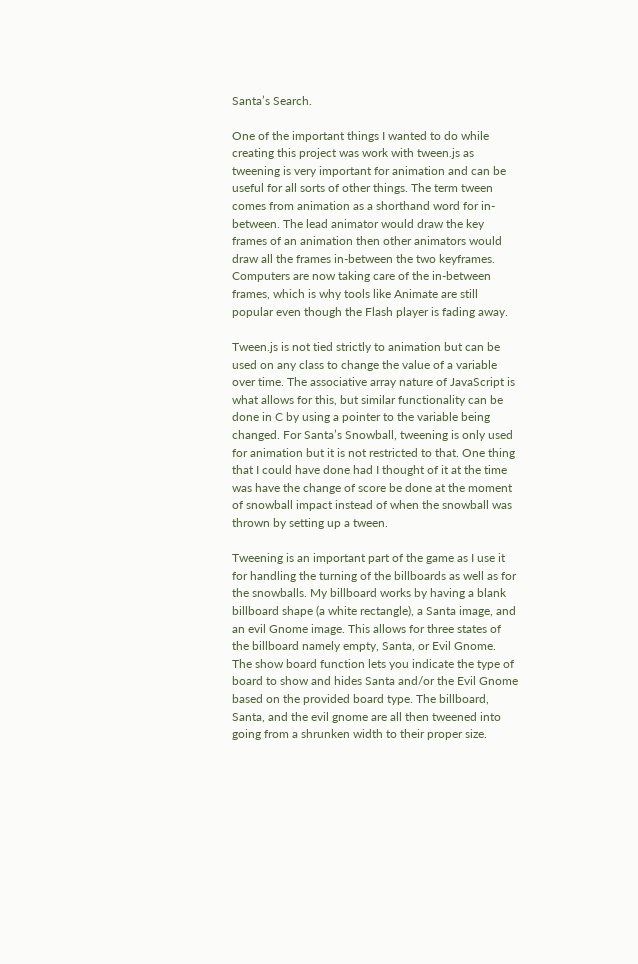Santa’s Search.

One of the important things I wanted to do while creating this project was work with tween.js as tweening is very important for animation and can be useful for all sorts of other things. The term tween comes from animation as a shorthand word for in-between. The lead animator would draw the key frames of an animation then other animators would draw all the frames in-between the two keyframes. Computers are now taking care of the in-between frames, which is why tools like Animate are still popular even though the Flash player is fading away.

Tween.js is not tied strictly to animation but can be used on any class to change the value of a variable over time. The associative array nature of JavaScript is what allows for this, but similar functionality can be done in C by using a pointer to the variable being changed. For Santa’s Snowball, tweening is only used for animation but it is not restricted to that. One thing that I could have done had I thought of it at the time was have the change of score be done at the moment of snowball impact instead of when the snowball was thrown by setting up a tween.

Tweening is an important part of the game as I use it for handling the turning of the billboards as well as for the snowballs. My billboard works by having a blank billboard shape (a white rectangle), a Santa image, and an evil Gnome image. This allows for three states of the billboard namely empty, Santa, or Evil Gnome. The show board function lets you indicate the type of board to show and hides Santa and/or the Evil Gnome based on the provided board type. The billboard, Santa, and the evil gnome are all then tweened into going from a shrunken width to their proper size.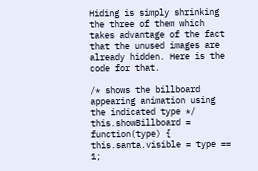Hiding is simply shrinking the three of them which takes advantage of the fact that the unused images are already hidden. Here is the code for that.

/* shows the billboard appearing animation using the indicated type */
this.showBillboard = function(type) {
this.santa.visible = type == 1;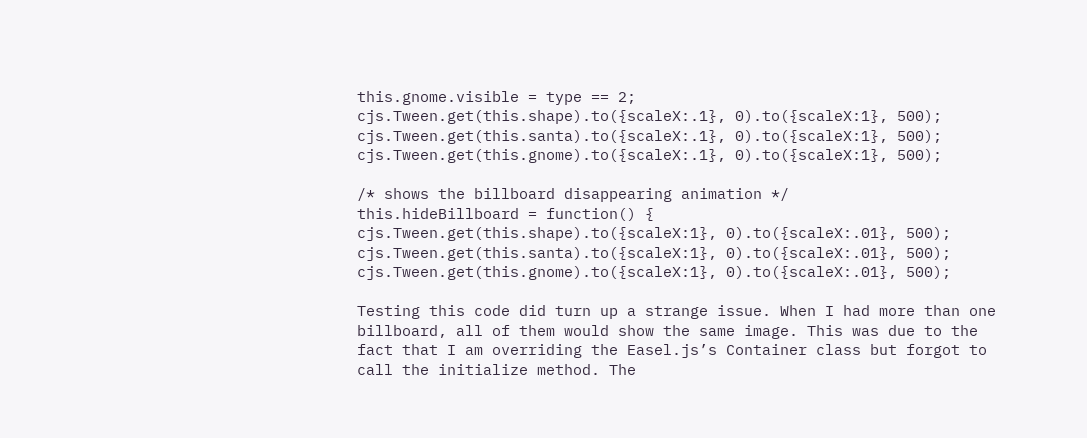this.gnome.visible = type == 2;
cjs.Tween.get(this.shape).to({scaleX:.1}, 0).to({scaleX:1}, 500);
cjs.Tween.get(this.santa).to({scaleX:.1}, 0).to({scaleX:1}, 500);
cjs.Tween.get(this.gnome).to({scaleX:.1}, 0).to({scaleX:1}, 500);

/* shows the billboard disappearing animation */
this.hideBillboard = function() {
cjs.Tween.get(this.shape).to({scaleX:1}, 0).to({scaleX:.01}, 500);
cjs.Tween.get(this.santa).to({scaleX:1}, 0).to({scaleX:.01}, 500);
cjs.Tween.get(this.gnome).to({scaleX:1}, 0).to({scaleX:.01}, 500);

Testing this code did turn up a strange issue. When I had more than one billboard, all of them would show the same image. This was due to the fact that I am overriding the Easel.js’s Container class but forgot to call the initialize method. The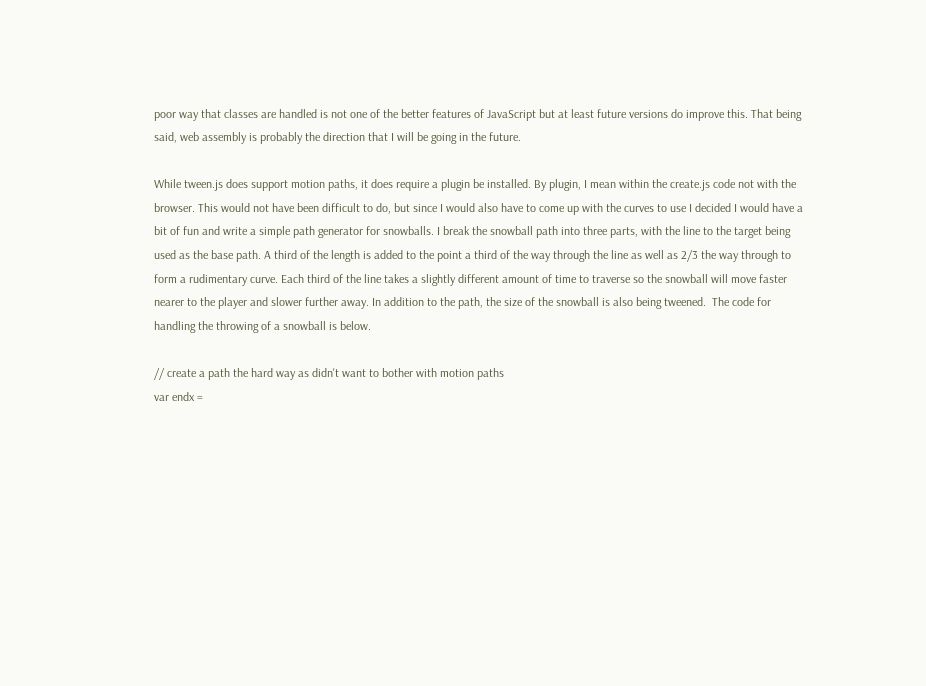poor way that classes are handled is not one of the better features of JavaScript but at least future versions do improve this. That being said, web assembly is probably the direction that I will be going in the future.

While tween.js does support motion paths, it does require a plugin be installed. By plugin, I mean within the create.js code not with the browser. This would not have been difficult to do, but since I would also have to come up with the curves to use I decided I would have a bit of fun and write a simple path generator for snowballs. I break the snowball path into three parts, with the line to the target being used as the base path. A third of the length is added to the point a third of the way through the line as well as 2/3 the way through to form a rudimentary curve. Each third of the line takes a slightly different amount of time to traverse so the snowball will move faster nearer to the player and slower further away. In addition to the path, the size of the snowball is also being tweened.  The code for handling the throwing of a snowball is below.

// create a path the hard way as didn't want to bother with motion paths
var endx =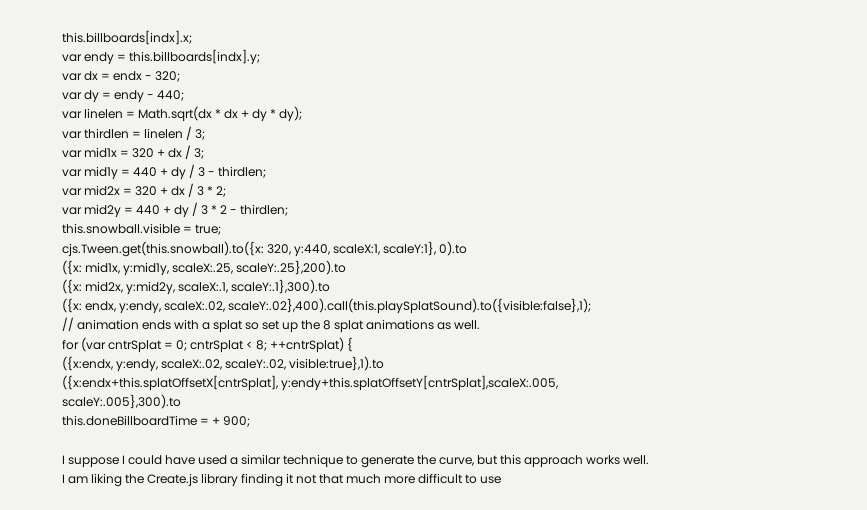this.billboards[indx].x;
var endy = this.billboards[indx].y;
var dx = endx - 320;
var dy = endy - 440;
var linelen = Math.sqrt(dx * dx + dy * dy);
var thirdlen = linelen / 3;
var mid1x = 320 + dx / 3;
var mid1y = 440 + dy / 3 - thirdlen;
var mid2x = 320 + dx / 3 * 2;
var mid2y = 440 + dy / 3 * 2 - thirdlen;
this.snowball.visible = true;
cjs.Tween.get(this.snowball).to({x: 320, y:440, scaleX:1, scaleY:1}, 0).to
({x: mid1x, y:mid1y, scaleX:.25, scaleY:.25},200).to
({x: mid2x, y:mid2y, scaleX:.1, scaleY:.1},300).to
({x: endx, y:endy, scaleX:.02, scaleY:.02},400).call(this.playSplatSound).to({visible:false},1);
// animation ends with a splat so set up the 8 splat animations as well.
for (var cntrSplat = 0; cntrSplat < 8; ++cntrSplat) {
({x:endx, y:endy, scaleX:.02, scaleY:.02, visible:true},1).to
({x:endx+this.splatOffsetX[cntrSplat], y:endy+this.splatOffsetY[cntrSplat],scaleX:.005, scaleY:.005},300).to
this.doneBillboardTime = + 900;

I suppose I could have used a similar technique to generate the curve, but this approach works well. I am liking the Create.js library finding it not that much more difficult to use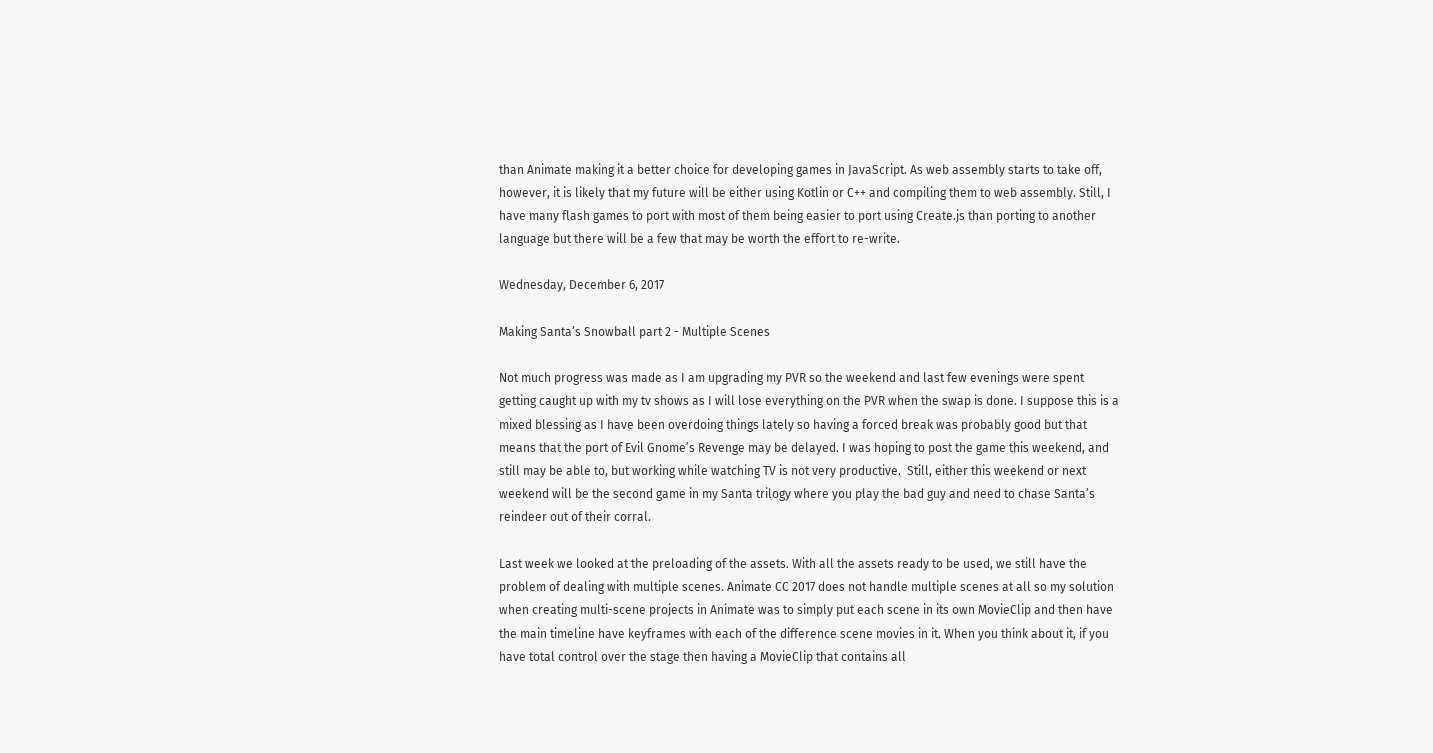than Animate making it a better choice for developing games in JavaScript. As web assembly starts to take off, however, it is likely that my future will be either using Kotlin or C++ and compiling them to web assembly. Still, I have many flash games to port with most of them being easier to port using Create.js than porting to another language but there will be a few that may be worth the effort to re-write.

Wednesday, December 6, 2017

Making Santa’s Snowball part 2 - Multiple Scenes

Not much progress was made as I am upgrading my PVR so the weekend and last few evenings were spent getting caught up with my tv shows as I will lose everything on the PVR when the swap is done. I suppose this is a mixed blessing as I have been overdoing things lately so having a forced break was probably good but that means that the port of Evil Gnome’s Revenge may be delayed. I was hoping to post the game this weekend, and still may be able to, but working while watching TV is not very productive.  Still, either this weekend or next weekend will be the second game in my Santa trilogy where you play the bad guy and need to chase Santa’s reindeer out of their corral.

Last week we looked at the preloading of the assets. With all the assets ready to be used, we still have the problem of dealing with multiple scenes. Animate CC 2017 does not handle multiple scenes at all so my solution when creating multi-scene projects in Animate was to simply put each scene in its own MovieClip and then have the main timeline have keyframes with each of the difference scene movies in it. When you think about it, if you have total control over the stage then having a MovieClip that contains all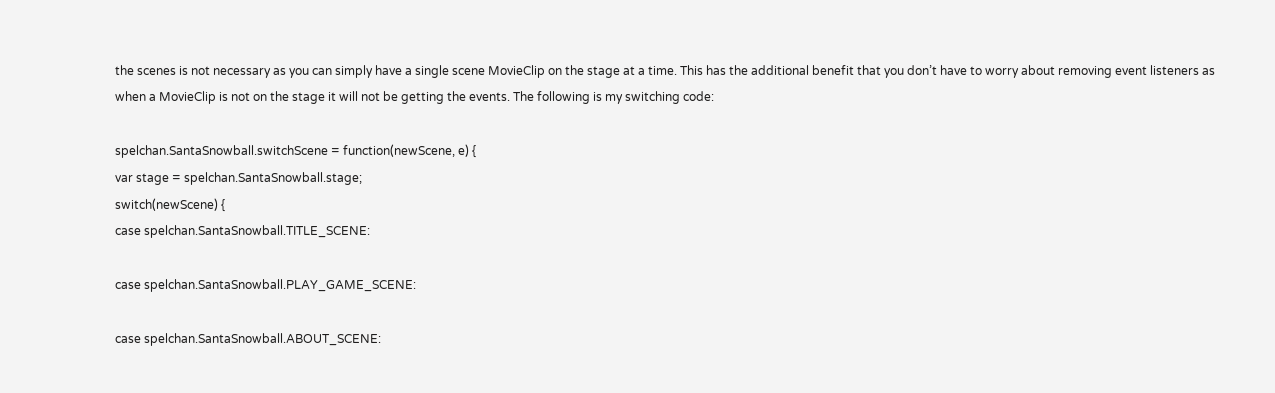the scenes is not necessary as you can simply have a single scene MovieClip on the stage at a time. This has the additional benefit that you don’t have to worry about removing event listeners as when a MovieClip is not on the stage it will not be getting the events. The following is my switching code:

spelchan.SantaSnowball.switchScene = function(newScene, e) {
var stage = spelchan.SantaSnowball.stage;
switch(newScene) {
case spelchan.SantaSnowball.TITLE_SCENE:

case spelchan.SantaSnowball.PLAY_GAME_SCENE:

case spelchan.SantaSnowball.ABOUT_SCENE: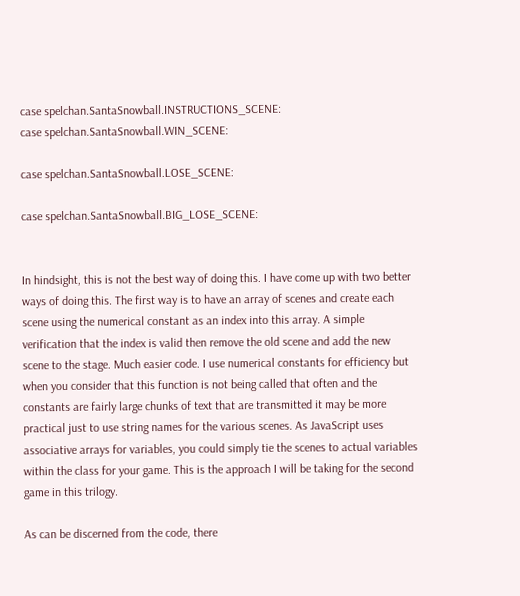case spelchan.SantaSnowball.INSTRUCTIONS_SCENE:
case spelchan.SantaSnowball.WIN_SCENE:

case spelchan.SantaSnowball.LOSE_SCENE:

case spelchan.SantaSnowball.BIG_LOSE_SCENE:


In hindsight, this is not the best way of doing this. I have come up with two better ways of doing this. The first way is to have an array of scenes and create each scene using the numerical constant as an index into this array. A simple verification that the index is valid then remove the old scene and add the new scene to the stage. Much easier code. I use numerical constants for efficiency but when you consider that this function is not being called that often and the constants are fairly large chunks of text that are transmitted it may be more practical just to use string names for the various scenes. As JavaScript uses associative arrays for variables, you could simply tie the scenes to actual variables within the class for your game. This is the approach I will be taking for the second game in this trilogy.

As can be discerned from the code, there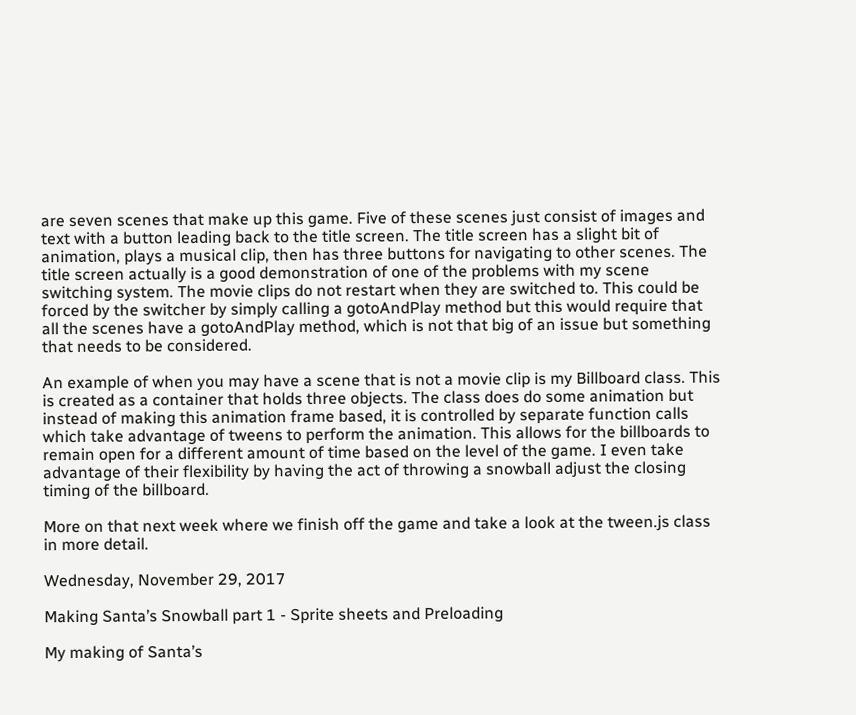are seven scenes that make up this game. Five of these scenes just consist of images and text with a button leading back to the title screen. The title screen has a slight bit of animation, plays a musical clip, then has three buttons for navigating to other scenes. The title screen actually is a good demonstration of one of the problems with my scene switching system. The movie clips do not restart when they are switched to. This could be forced by the switcher by simply calling a gotoAndPlay method but this would require that all the scenes have a gotoAndPlay method, which is not that big of an issue but something that needs to be considered.

An example of when you may have a scene that is not a movie clip is my Billboard class. This is created as a container that holds three objects. The class does do some animation but instead of making this animation frame based, it is controlled by separate function calls which take advantage of tweens to perform the animation. This allows for the billboards to remain open for a different amount of time based on the level of the game. I even take advantage of their flexibility by having the act of throwing a snowball adjust the closing timing of the billboard.

More on that next week where we finish off the game and take a look at the tween.js class in more detail.

Wednesday, November 29, 2017

Making Santa’s Snowball part 1 - Sprite sheets and Preloading

My making of Santa’s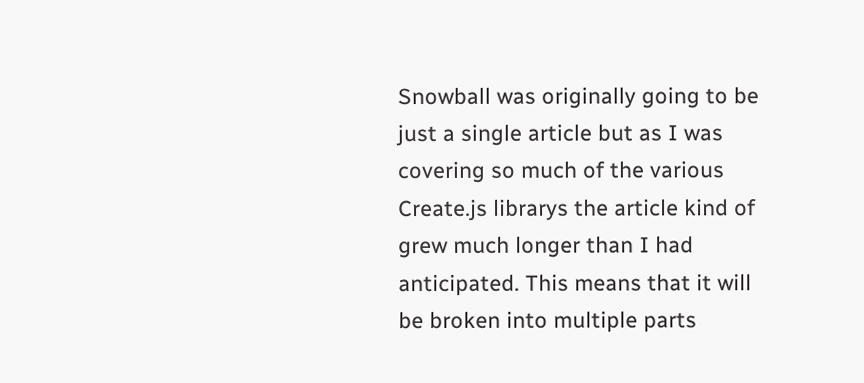Snowball was originally going to be just a single article but as I was covering so much of the various Create.js librarys the article kind of grew much longer than I had anticipated. This means that it will be broken into multiple parts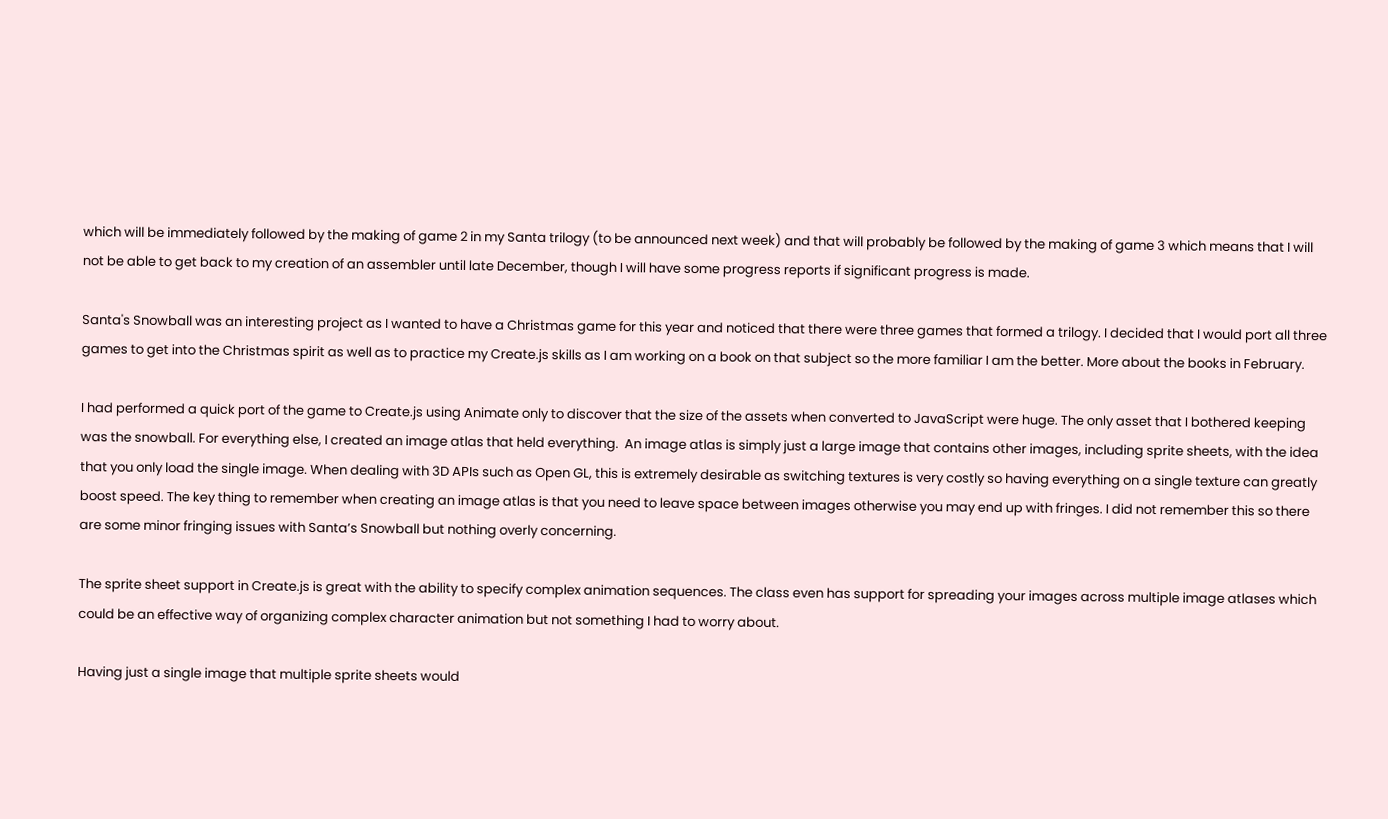which will be immediately followed by the making of game 2 in my Santa trilogy (to be announced next week) and that will probably be followed by the making of game 3 which means that I will not be able to get back to my creation of an assembler until late December, though I will have some progress reports if significant progress is made.

Santa's Snowball was an interesting project as I wanted to have a Christmas game for this year and noticed that there were three games that formed a trilogy. I decided that I would port all three games to get into the Christmas spirit as well as to practice my Create.js skills as I am working on a book on that subject so the more familiar I am the better. More about the books in February.

I had performed a quick port of the game to Create.js using Animate only to discover that the size of the assets when converted to JavaScript were huge. The only asset that I bothered keeping was the snowball. For everything else, I created an image atlas that held everything.  An image atlas is simply just a large image that contains other images, including sprite sheets, with the idea that you only load the single image. When dealing with 3D APIs such as Open GL, this is extremely desirable as switching textures is very costly so having everything on a single texture can greatly boost speed. The key thing to remember when creating an image atlas is that you need to leave space between images otherwise you may end up with fringes. I did not remember this so there are some minor fringing issues with Santa’s Snowball but nothing overly concerning.

The sprite sheet support in Create.js is great with the ability to specify complex animation sequences. The class even has support for spreading your images across multiple image atlases which could be an effective way of organizing complex character animation but not something I had to worry about.

Having just a single image that multiple sprite sheets would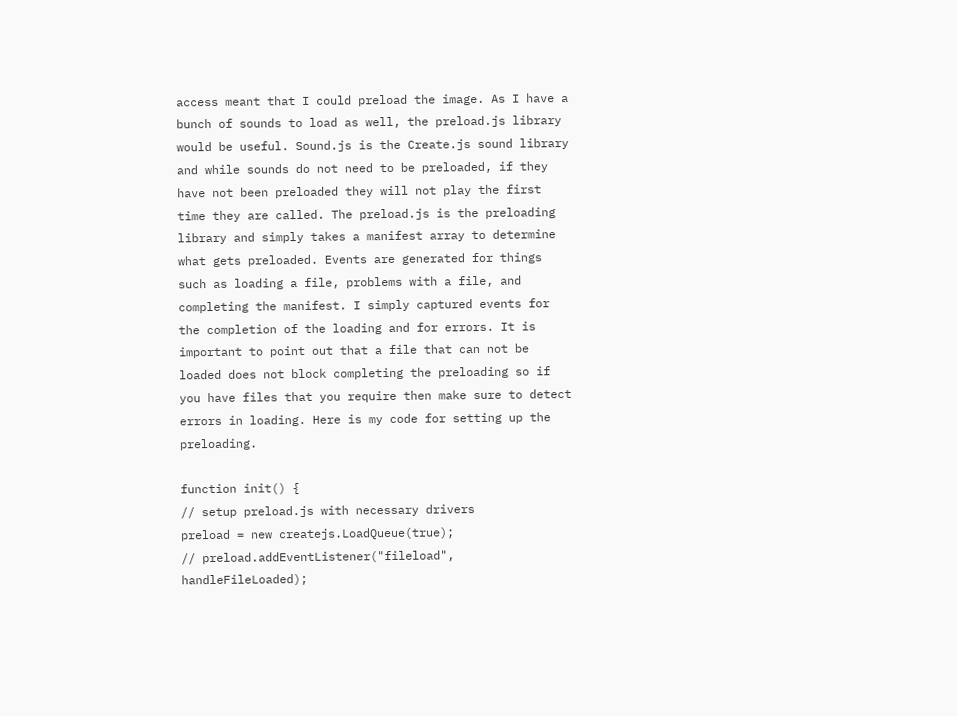access meant that I could preload the image. As I have a bunch of sounds to load as well, the preload.js library would be useful. Sound.js is the Create.js sound library and while sounds do not need to be preloaded, if they have not been preloaded they will not play the first time they are called. The preload.js is the preloading library and simply takes a manifest array to determine what gets preloaded. Events are generated for things such as loading a file, problems with a file, and completing the manifest. I simply captured events for the completion of the loading and for errors. It is important to point out that a file that can not be loaded does not block completing the preloading so if you have files that you require then make sure to detect errors in loading. Here is my code for setting up the preloading.

function init() {
// setup preload.js with necessary drivers
preload = new createjs.LoadQueue(true);
// preload.addEventListener("fileload", handleFileLoaded);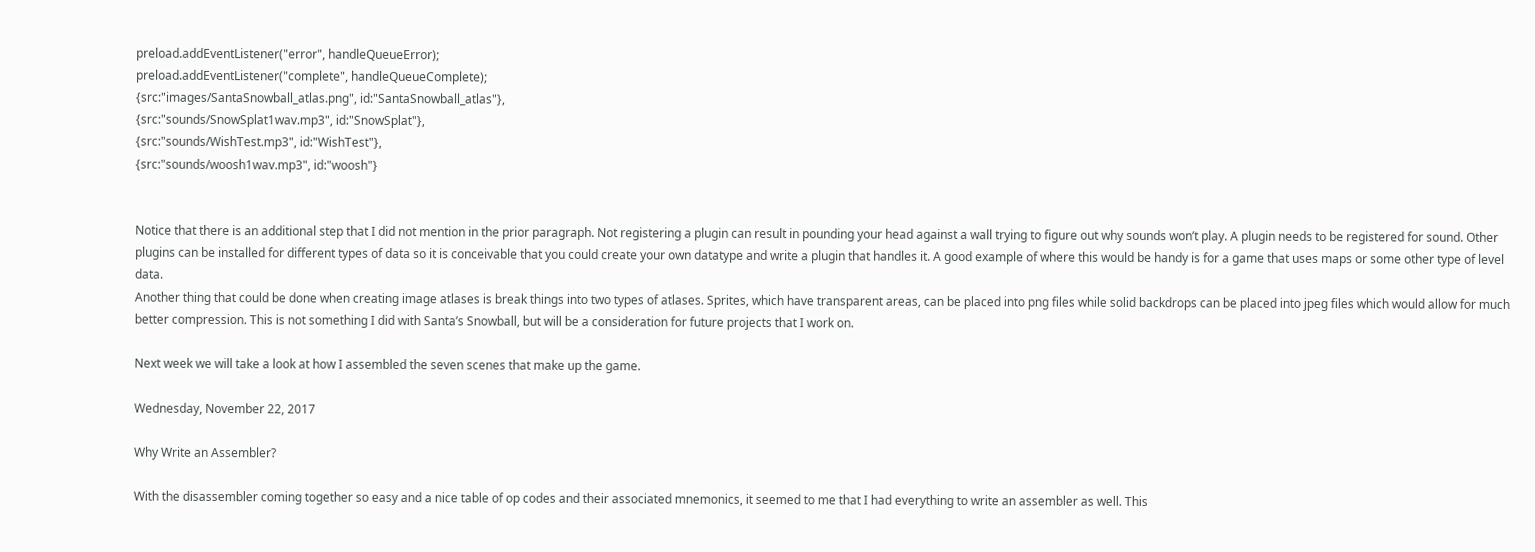preload.addEventListener("error", handleQueueError);
preload.addEventListener("complete", handleQueueComplete);
{src:"images/SantaSnowball_atlas.png", id:"SantaSnowball_atlas"},
{src:"sounds/SnowSplat1wav.mp3", id:"SnowSplat"},
{src:"sounds/WishTest.mp3", id:"WishTest"},
{src:"sounds/woosh1wav.mp3", id:"woosh"}


Notice that there is an additional step that I did not mention in the prior paragraph. Not registering a plugin can result in pounding your head against a wall trying to figure out why sounds won’t play. A plugin needs to be registered for sound. Other plugins can be installed for different types of data so it is conceivable that you could create your own datatype and write a plugin that handles it. A good example of where this would be handy is for a game that uses maps or some other type of level data.
Another thing that could be done when creating image atlases is break things into two types of atlases. Sprites, which have transparent areas, can be placed into png files while solid backdrops can be placed into jpeg files which would allow for much better compression. This is not something I did with Santa’s Snowball, but will be a consideration for future projects that I work on.

Next week we will take a look at how I assembled the seven scenes that make up the game.

Wednesday, November 22, 2017

Why Write an Assembler?

With the disassembler coming together so easy and a nice table of op codes and their associated mnemonics, it seemed to me that I had everything to write an assembler as well. This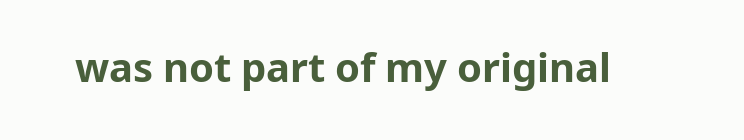was not part of my original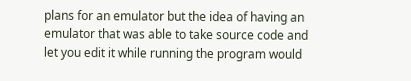plans for an emulator but the idea of having an emulator that was able to take source code and let you edit it while running the program would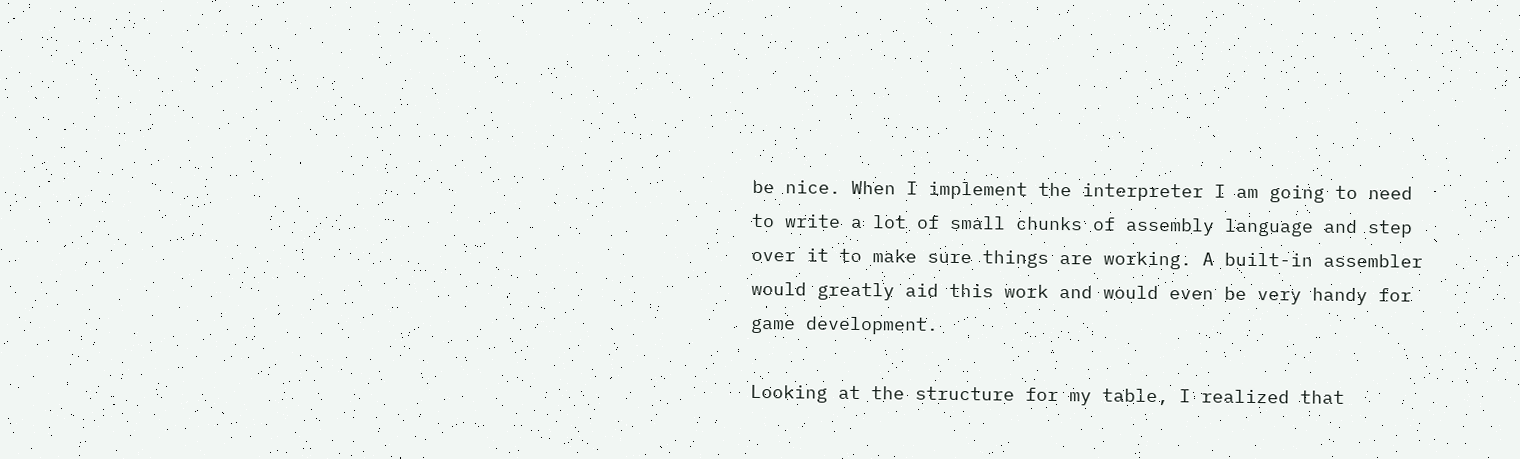be nice. When I implement the interpreter I am going to need to write a lot of small chunks of assembly language and step over it to make sure things are working. A built-in assembler would greatly aid this work and would even be very handy for game development.

Looking at the structure for my table, I realized that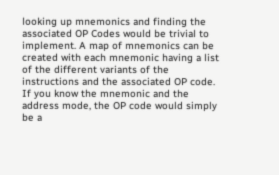looking up mnemonics and finding the associated OP Codes would be trivial to implement. A map of mnemonics can be created with each mnemonic having a list of the different variants of the instructions and the associated OP code. If you know the mnemonic and the address mode, the OP code would simply be a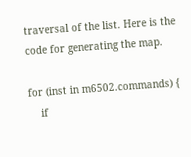traversal of the list. Here is the code for generating the map.

for (inst in m6502.commands) {
    if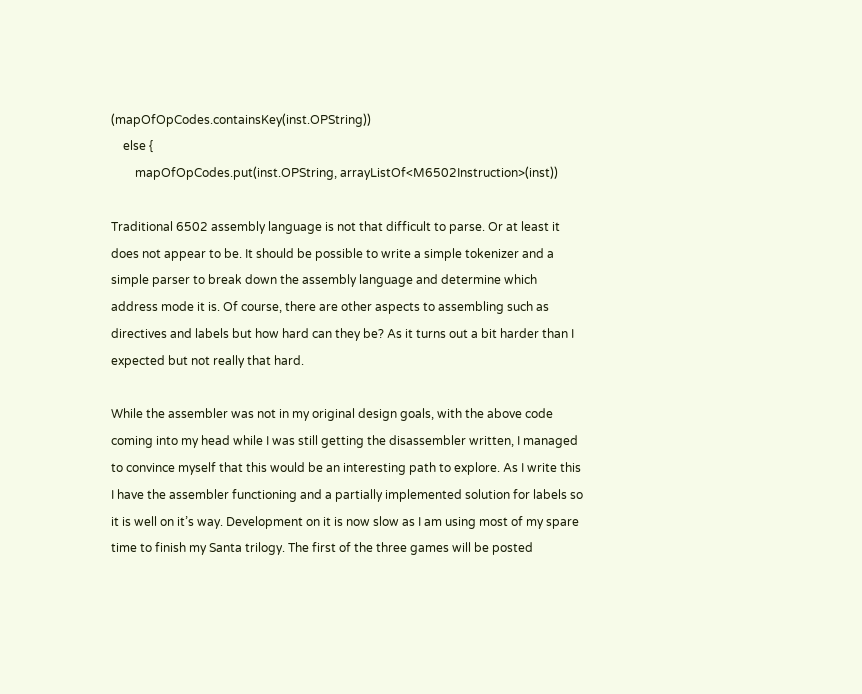(mapOfOpCodes.containsKey(inst.OPString))
    else {
        mapOfOpCodes.put(inst.OPString, arrayListOf<M6502Instruction>(inst))

Traditional 6502 assembly language is not that difficult to parse. Or at least it does not appear to be. It should be possible to write a simple tokenizer and a simple parser to break down the assembly language and determine which address mode it is. Of course, there are other aspects to assembling such as directives and labels but how hard can they be? As it turns out a bit harder than I expected but not really that hard.

While the assembler was not in my original design goals, with the above code coming into my head while I was still getting the disassembler written, I managed to convince myself that this would be an interesting path to explore. As I write this I have the assembler functioning and a partially implemented solution for labels so it is well on it’s way. Development on it is now slow as I am using most of my spare time to finish my Santa trilogy. The first of the three games will be posted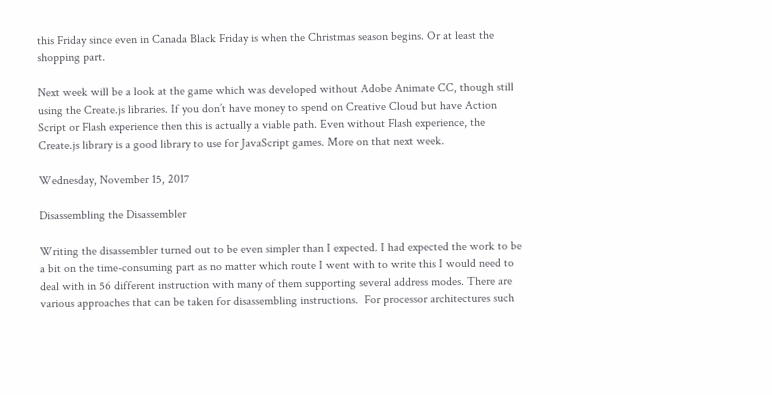this Friday since even in Canada Black Friday is when the Christmas season begins. Or at least the shopping part.

Next week will be a look at the game which was developed without Adobe Animate CC, though still using the Create.js libraries. If you don’t have money to spend on Creative Cloud but have Action Script or Flash experience then this is actually a viable path. Even without Flash experience, the Create.js library is a good library to use for JavaScript games. More on that next week.

Wednesday, November 15, 2017

Disassembling the Disassembler

Writing the disassembler turned out to be even simpler than I expected. I had expected the work to be a bit on the time-consuming part as no matter which route I went with to write this I would need to deal with in 56 different instruction with many of them supporting several address modes. There are various approaches that can be taken for disassembling instructions.  For processor architectures such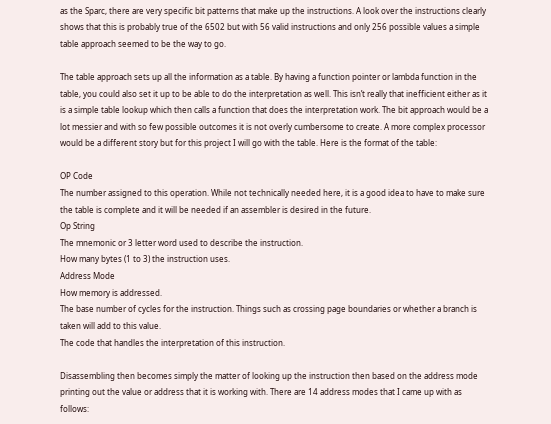as the Sparc, there are very specific bit patterns that make up the instructions. A look over the instructions clearly shows that this is probably true of the 6502 but with 56 valid instructions and only 256 possible values a simple table approach seemed to be the way to go.

The table approach sets up all the information as a table. By having a function pointer or lambda function in the table, you could also set it up to be able to do the interpretation as well. This isn’t really that inefficient either as it is a simple table lookup which then calls a function that does the interpretation work. The bit approach would be a lot messier and with so few possible outcomes it is not overly cumbersome to create. A more complex processor would be a different story but for this project I will go with the table. Here is the format of the table:

OP Code
The number assigned to this operation. While not technically needed here, it is a good idea to have to make sure the table is complete and it will be needed if an assembler is desired in the future.
Op String
The mnemonic or 3 letter word used to describe the instruction.
How many bytes (1 to 3) the instruction uses.
Address Mode
How memory is addressed.
The base number of cycles for the instruction. Things such as crossing page boundaries or whether a branch is taken will add to this value.
The code that handles the interpretation of this instruction.

Disassembling then becomes simply the matter of looking up the instruction then based on the address mode printing out the value or address that it is working with. There are 14 address modes that I came up with as follows: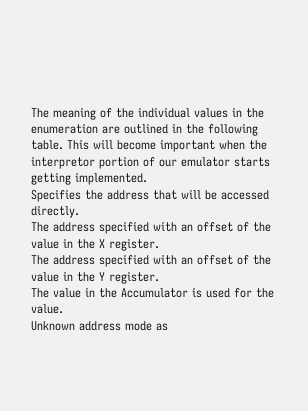The meaning of the individual values in the enumeration are outlined in the following table. This will become important when the interpretor portion of our emulator starts getting implemented.
Specifies the address that will be accessed directly.
The address specified with an offset of the value in the X register.
The address specified with an offset of the value in the Y register.
The value in the Accumulator is used for the value.
Unknown address mode as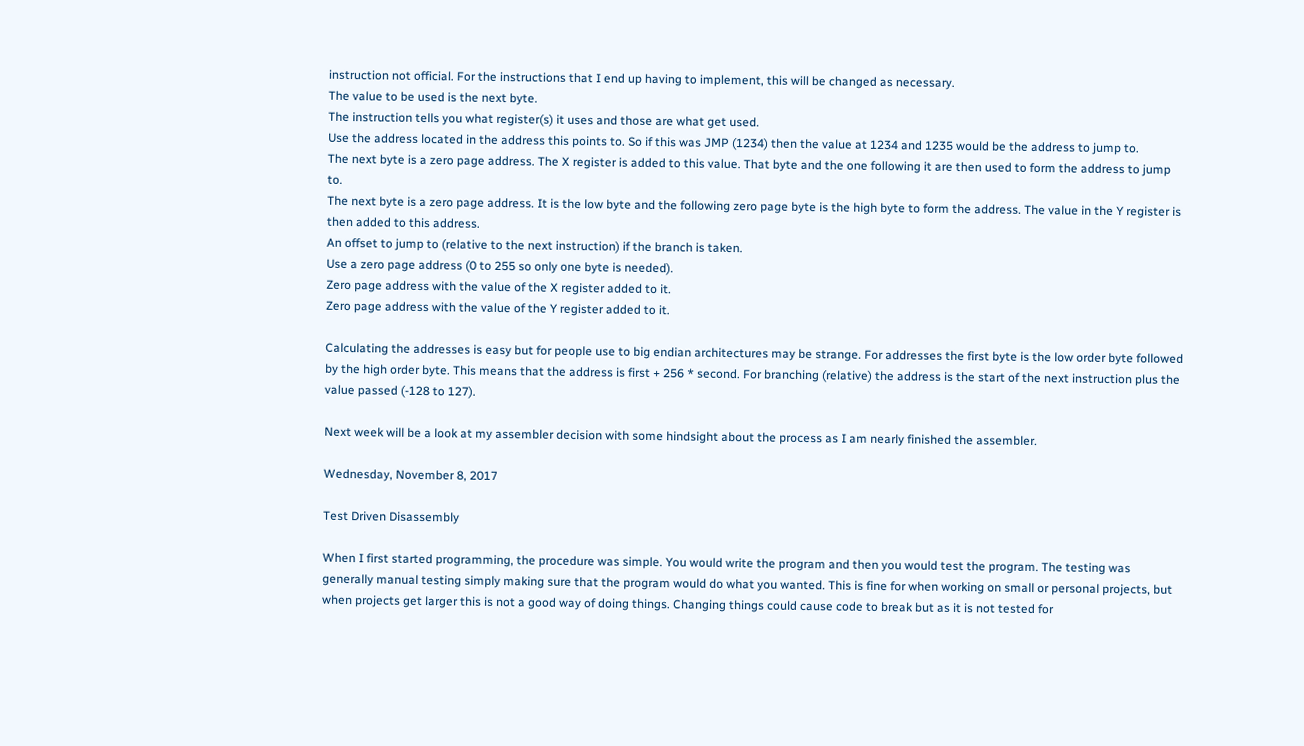instruction not official. For the instructions that I end up having to implement, this will be changed as necessary.
The value to be used is the next byte.
The instruction tells you what register(s) it uses and those are what get used.
Use the address located in the address this points to. So if this was JMP (1234) then the value at 1234 and 1235 would be the address to jump to.
The next byte is a zero page address. The X register is added to this value. That byte and the one following it are then used to form the address to jump to.
The next byte is a zero page address. It is the low byte and the following zero page byte is the high byte to form the address. The value in the Y register is then added to this address.
An offset to jump to (relative to the next instruction) if the branch is taken.
Use a zero page address (0 to 255 so only one byte is needed).
Zero page address with the value of the X register added to it.
Zero page address with the value of the Y register added to it.

Calculating the addresses is easy but for people use to big endian architectures may be strange. For addresses the first byte is the low order byte followed by the high order byte. This means that the address is first + 256 * second. For branching (relative) the address is the start of the next instruction plus the value passed (-128 to 127).

Next week will be a look at my assembler decision with some hindsight about the process as I am nearly finished the assembler.

Wednesday, November 8, 2017

Test Driven Disassembly

When I first started programming, the procedure was simple. You would write the program and then you would test the program. The testing was generally manual testing simply making sure that the program would do what you wanted. This is fine for when working on small or personal projects, but when projects get larger this is not a good way of doing things. Changing things could cause code to break but as it is not tested for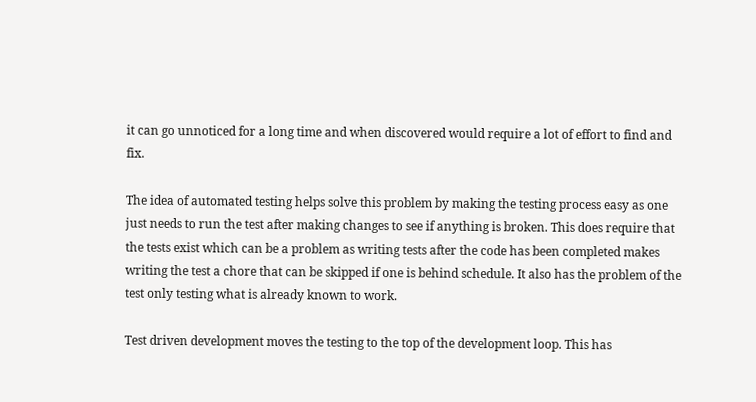it can go unnoticed for a long time and when discovered would require a lot of effort to find and fix.

The idea of automated testing helps solve this problem by making the testing process easy as one just needs to run the test after making changes to see if anything is broken. This does require that the tests exist which can be a problem as writing tests after the code has been completed makes writing the test a chore that can be skipped if one is behind schedule. It also has the problem of the test only testing what is already known to work.

Test driven development moves the testing to the top of the development loop. This has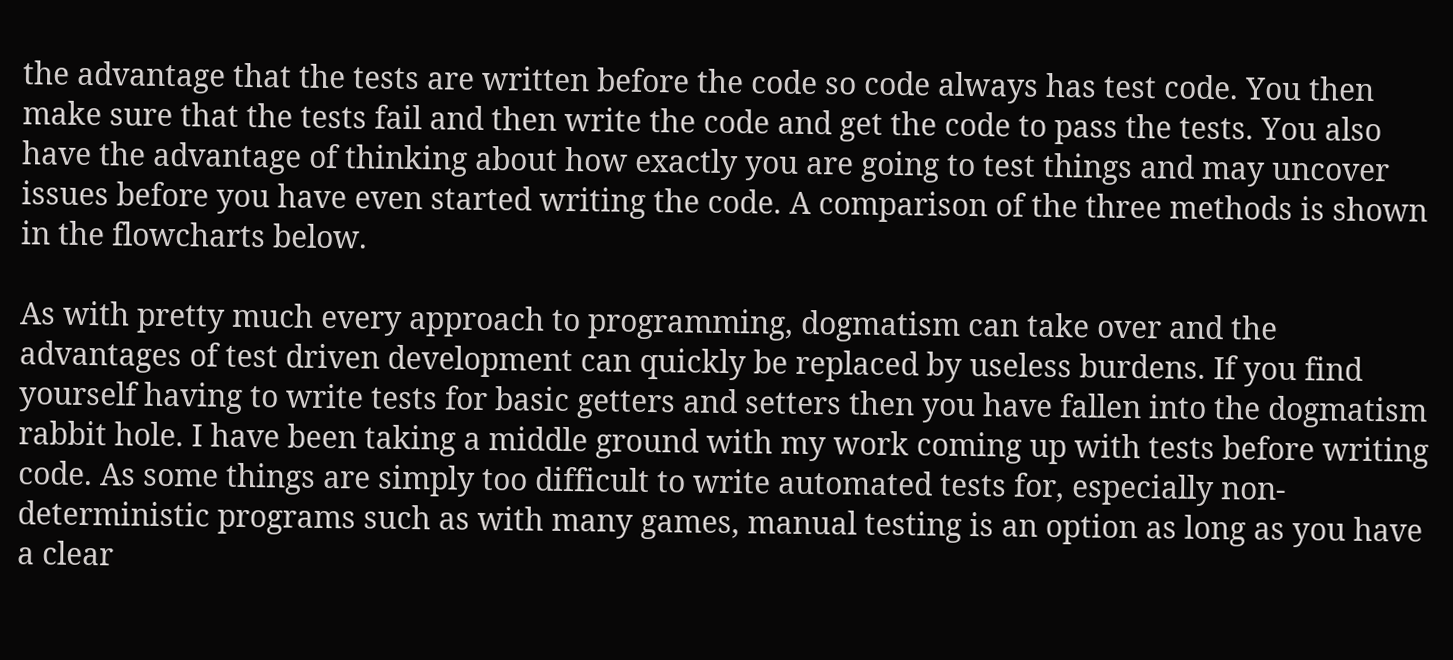the advantage that the tests are written before the code so code always has test code. You then make sure that the tests fail and then write the code and get the code to pass the tests. You also have the advantage of thinking about how exactly you are going to test things and may uncover issues before you have even started writing the code. A comparison of the three methods is shown in the flowcharts below.

As with pretty much every approach to programming, dogmatism can take over and the advantages of test driven development can quickly be replaced by useless burdens. If you find yourself having to write tests for basic getters and setters then you have fallen into the dogmatism rabbit hole. I have been taking a middle ground with my work coming up with tests before writing code. As some things are simply too difficult to write automated tests for, especially non-deterministic programs such as with many games, manual testing is an option as long as you have a clear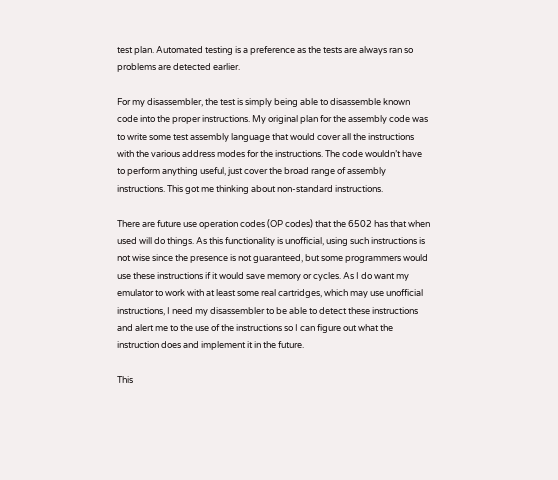test plan. Automated testing is a preference as the tests are always ran so problems are detected earlier.

For my disassembler, the test is simply being able to disassemble known code into the proper instructions. My original plan for the assembly code was to write some test assembly language that would cover all the instructions with the various address modes for the instructions. The code wouldn’t have to perform anything useful, just cover the broad range of assembly instructions. This got me thinking about non-standard instructions.

There are future use operation codes (OP codes) that the 6502 has that when used will do things. As this functionality is unofficial, using such instructions is not wise since the presence is not guaranteed, but some programmers would use these instructions if it would save memory or cycles. As I do want my emulator to work with at least some real cartridges, which may use unofficial instructions, I need my disassembler to be able to detect these instructions and alert me to the use of the instructions so I can figure out what the instruction does and implement it in the future.

This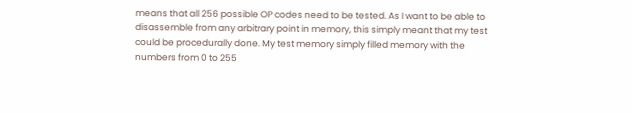means that all 256 possible OP codes need to be tested. As I want to be able to disassemble from any arbitrary point in memory, this simply meant that my test could be procedurally done. My test memory simply filled memory with the numbers from 0 to 255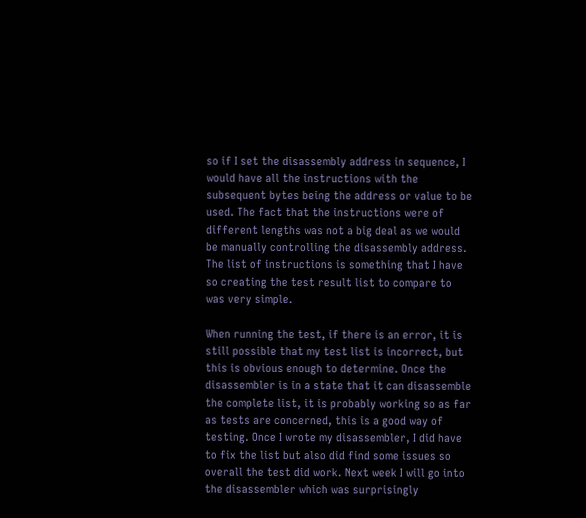so if I set the disassembly address in sequence, I would have all the instructions with the subsequent bytes being the address or value to be used. The fact that the instructions were of different lengths was not a big deal as we would be manually controlling the disassembly address. The list of instructions is something that I have so creating the test result list to compare to was very simple.

When running the test, if there is an error, it is still possible that my test list is incorrect, but this is obvious enough to determine. Once the disassembler is in a state that it can disassemble the complete list, it is probably working so as far as tests are concerned, this is a good way of testing. Once I wrote my disassembler, I did have to fix the list but also did find some issues so overall the test did work. Next week I will go into the disassembler which was surprisingly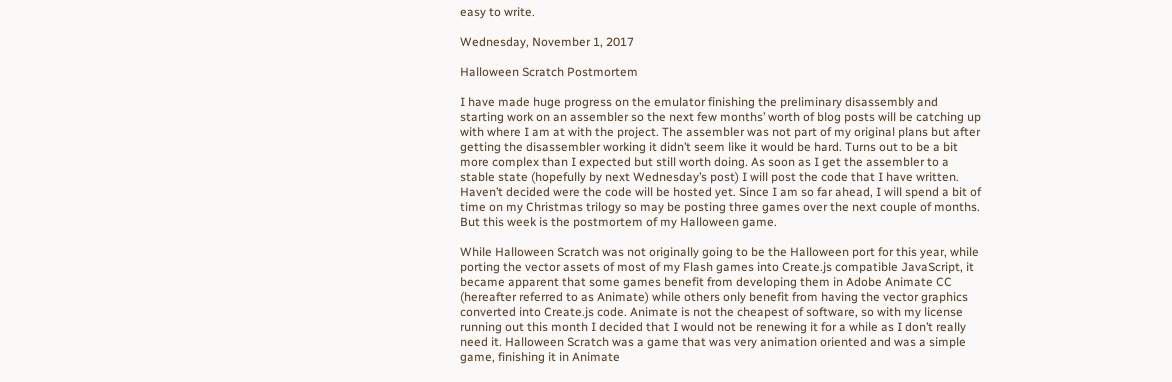easy to write.

Wednesday, November 1, 2017

Halloween Scratch Postmortem

I have made huge progress on the emulator finishing the preliminary disassembly and starting work on an assembler so the next few months’ worth of blog posts will be catching up with where I am at with the project. The assembler was not part of my original plans but after getting the disassembler working it didn’t seem like it would be hard. Turns out to be a bit more complex than I expected but still worth doing. As soon as I get the assembler to a stable state (hopefully by next Wednesday’s post) I will post the code that I have written. Haven’t decided were the code will be hosted yet. Since I am so far ahead, I will spend a bit of time on my Christmas trilogy so may be posting three games over the next couple of months. But this week is the postmortem of my Halloween game.

While Halloween Scratch was not originally going to be the Halloween port for this year, while porting the vector assets of most of my Flash games into Create.js compatible JavaScript, it became apparent that some games benefit from developing them in Adobe Animate CC (hereafter referred to as Animate) while others only benefit from having the vector graphics converted into Create.js code. Animate is not the cheapest of software, so with my license running out this month I decided that I would not be renewing it for a while as I don’t really need it. Halloween Scratch was a game that was very animation oriented and was a simple game, finishing it in Animate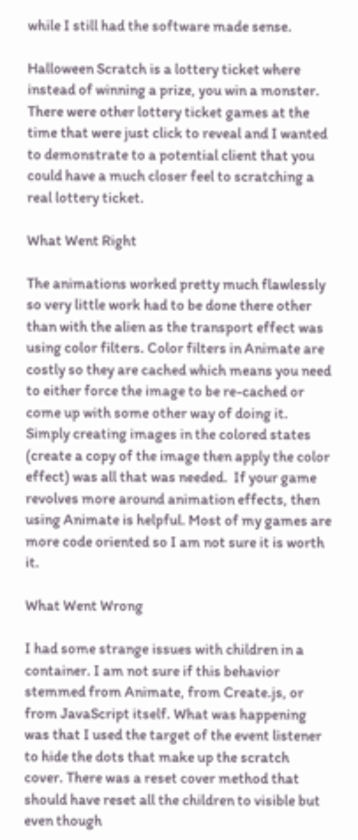while I still had the software made sense.

Halloween Scratch is a lottery ticket where instead of winning a prize, you win a monster.  There were other lottery ticket games at the time that were just click to reveal and I wanted to demonstrate to a potential client that you could have a much closer feel to scratching a real lottery ticket.

What Went Right

The animations worked pretty much flawlessly so very little work had to be done there other than with the alien as the transport effect was using color filters. Color filters in Animate are costly so they are cached which means you need to either force the image to be re-cached or come up with some other way of doing it. Simply creating images in the colored states (create a copy of the image then apply the color effect) was all that was needed.  If your game revolves more around animation effects, then using Animate is helpful. Most of my games are more code oriented so I am not sure it is worth it.

What Went Wrong

I had some strange issues with children in a container. I am not sure if this behavior stemmed from Animate, from Create.js, or from JavaScript itself. What was happening was that I used the target of the event listener to hide the dots that make up the scratch cover. There was a reset cover method that should have reset all the children to visible but even though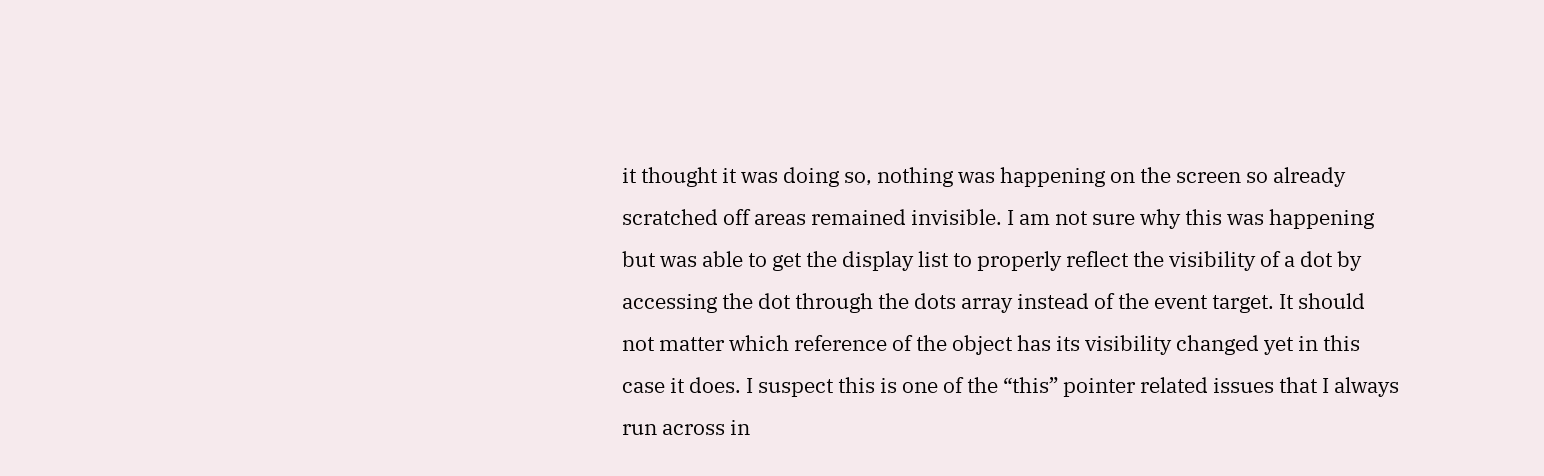it thought it was doing so, nothing was happening on the screen so already scratched off areas remained invisible. I am not sure why this was happening but was able to get the display list to properly reflect the visibility of a dot by accessing the dot through the dots array instead of the event target. It should not matter which reference of the object has its visibility changed yet in this case it does. I suspect this is one of the “this” pointer related issues that I always run across in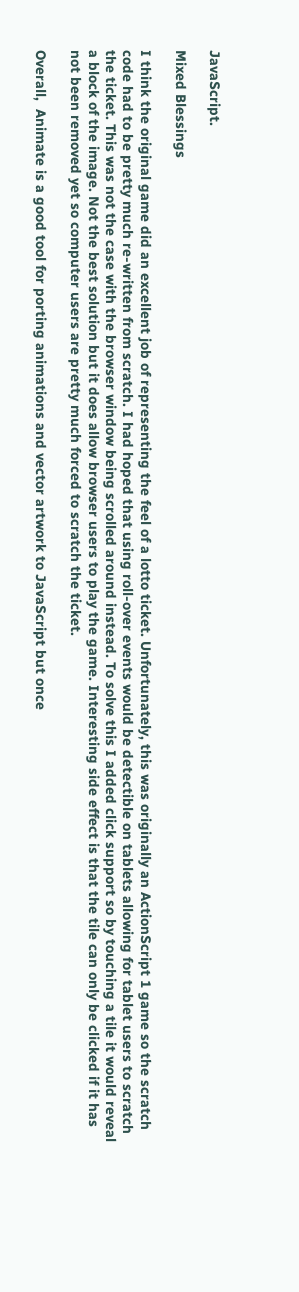JavaScript.

Mixed Blessings

I think the original game did an excellent job of representing the feel of a lotto ticket. Unfortunately, this was originally an ActionScript 1 game so the scratch code had to be pretty much re-written from scratch. I had hoped that using roll-over events would be detectible on tablets allowing for tablet users to scratch the ticket. This was not the case with the browser window being scrolled around instead. To solve this I added click support so by touching a tile it would reveal a block of the image. Not the best solution but it does allow browser users to play the game. Interesting side effect is that the tile can only be clicked if it has not been removed yet so computer users are pretty much forced to scratch the ticket.

Overall,  Animate is a good tool for porting animations and vector artwork to JavaScript but once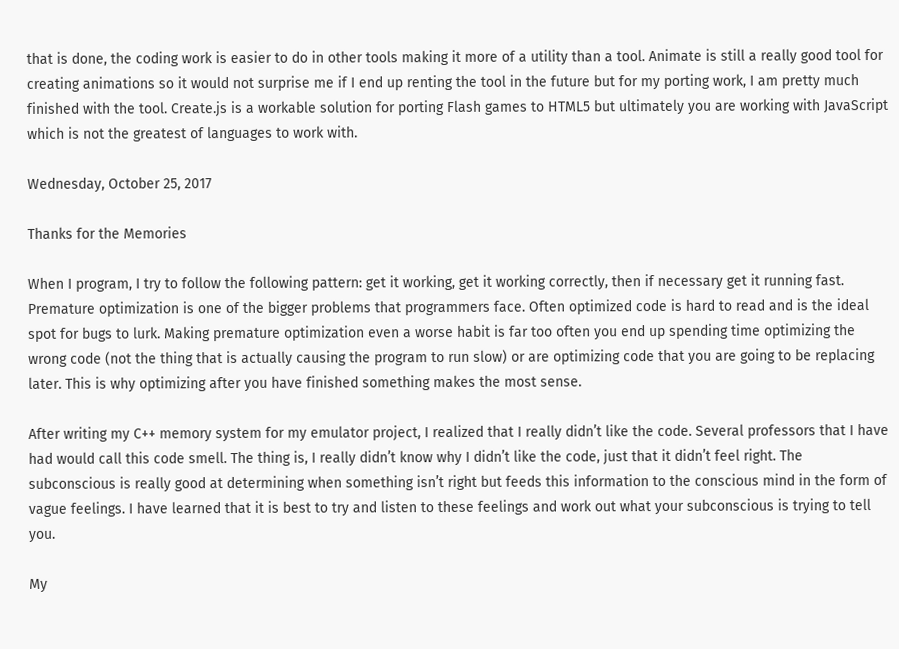that is done, the coding work is easier to do in other tools making it more of a utility than a tool. Animate is still a really good tool for creating animations so it would not surprise me if I end up renting the tool in the future but for my porting work, I am pretty much finished with the tool. Create.js is a workable solution for porting Flash games to HTML5 but ultimately you are working with JavaScript which is not the greatest of languages to work with.

Wednesday, October 25, 2017

Thanks for the Memories

When I program, I try to follow the following pattern: get it working, get it working correctly, then if necessary get it running fast. Premature optimization is one of the bigger problems that programmers face. Often optimized code is hard to read and is the ideal spot for bugs to lurk. Making premature optimization even a worse habit is far too often you end up spending time optimizing the wrong code (not the thing that is actually causing the program to run slow) or are optimizing code that you are going to be replacing later. This is why optimizing after you have finished something makes the most sense.

After writing my C++ memory system for my emulator project, I realized that I really didn’t like the code. Several professors that I have had would call this code smell. The thing is, I really didn’t know why I didn’t like the code, just that it didn’t feel right. The subconscious is really good at determining when something isn’t right but feeds this information to the conscious mind in the form of vague feelings. I have learned that it is best to try and listen to these feelings and work out what your subconscious is trying to tell you.

My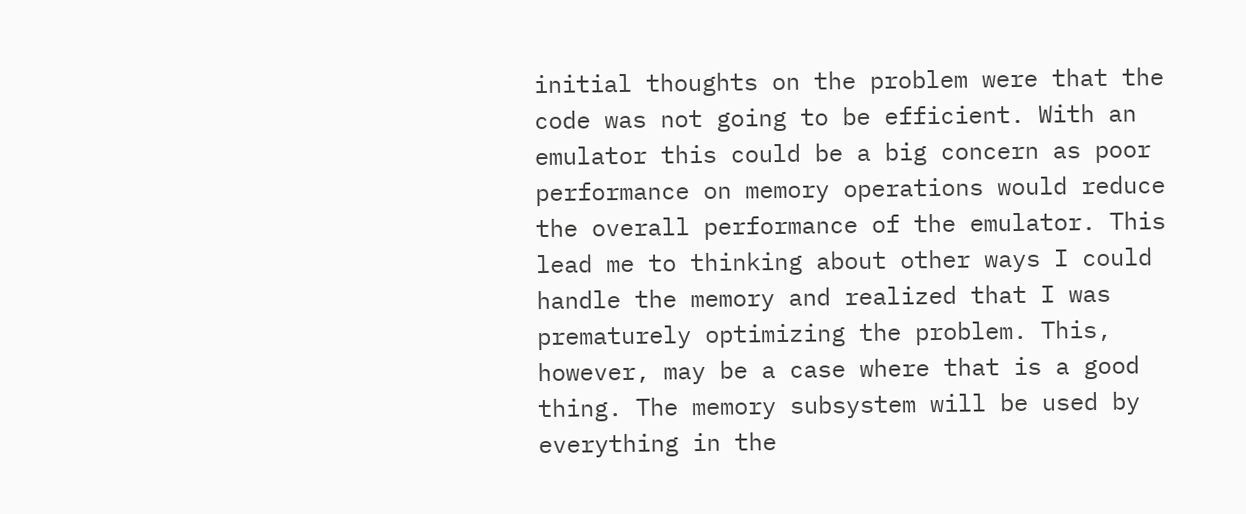initial thoughts on the problem were that the code was not going to be efficient. With an emulator this could be a big concern as poor performance on memory operations would reduce the overall performance of the emulator. This lead me to thinking about other ways I could handle the memory and realized that I was prematurely optimizing the problem. This, however, may be a case where that is a good thing. The memory subsystem will be used by everything in the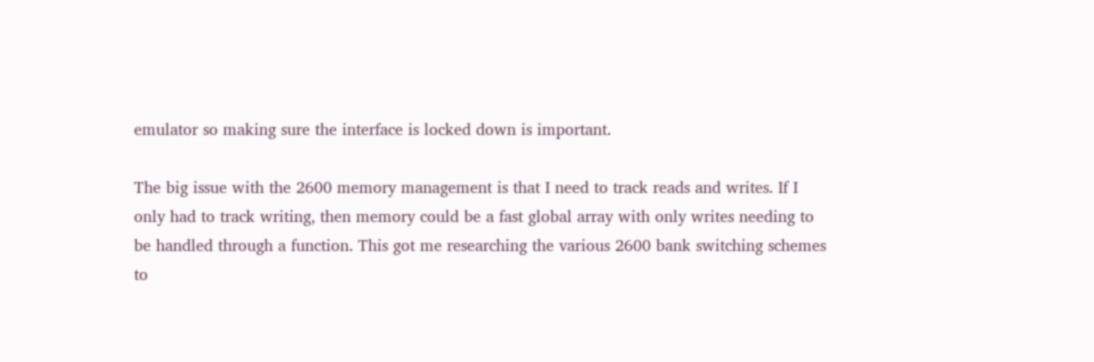emulator so making sure the interface is locked down is important.

The big issue with the 2600 memory management is that I need to track reads and writes. If I only had to track writing, then memory could be a fast global array with only writes needing to be handled through a function. This got me researching the various 2600 bank switching schemes to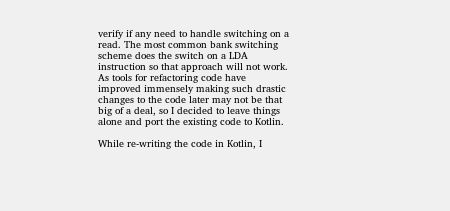verify if any need to handle switching on a read. The most common bank switching scheme does the switch on a LDA instruction so that approach will not work. As tools for refactoring code have improved immensely making such drastic changes to the code later may not be that big of a deal, so I decided to leave things alone and port the existing code to Kotlin.

While re-writing the code in Kotlin, I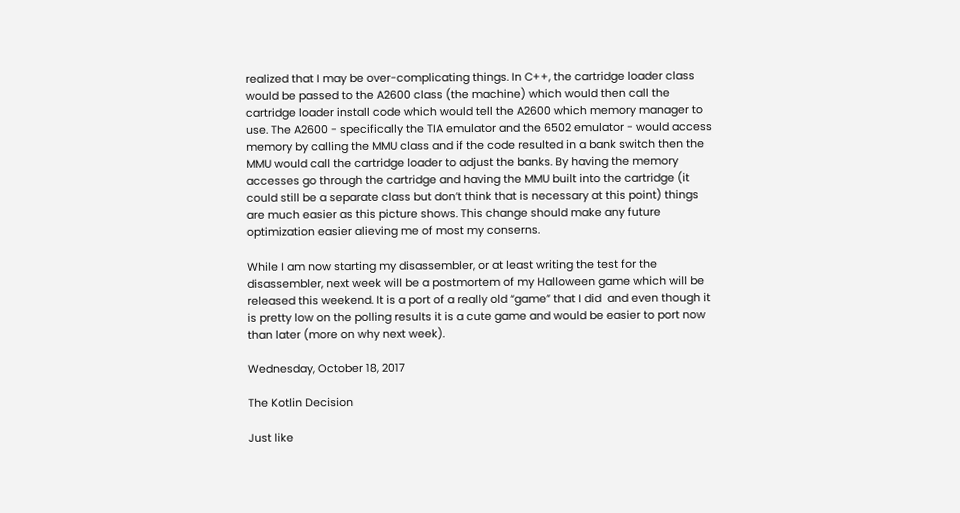realized that I may be over-complicating things. In C++, the cartridge loader class would be passed to the A2600 class (the machine) which would then call the cartridge loader install code which would tell the A2600 which memory manager to use. The A2600 - specifically the TIA emulator and the 6502 emulator - would access memory by calling the MMU class and if the code resulted in a bank switch then the MMU would call the cartridge loader to adjust the banks. By having the memory accesses go through the cartridge and having the MMU built into the cartridge (it could still be a separate class but don’t think that is necessary at this point) things are much easier as this picture shows. This change should make any future optimization easier alieving me of most my conserns.

While I am now starting my disassembler, or at least writing the test for the disassembler, next week will be a postmortem of my Halloween game which will be released this weekend. It is a port of a really old “game” that I did  and even though it is pretty low on the polling results it is a cute game and would be easier to port now than later (more on why next week).

Wednesday, October 18, 2017

The Kotlin Decision

Just like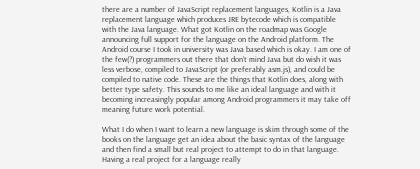there are a number of JavaScript replacement languages, Kotlin is a Java replacement language which produces JRE bytecode which is compatible with the Java language. What got Kotlin on the roadmap was Google announcing full support for the language on the Android platform. The Android course I took in university was Java based which is okay. I am one of the few(?) programmers out there that don’t mind Java but do wish it was less verbose, compiled to JavaScript (or preferably asm.js), and could be compiled to native code. These are the things that Kotlin does, along with better type safety. This sounds to me like an ideal language and with it becoming increasingly popular among Android programmers it may take off meaning future work potential.

What I do when I want to learn a new language is skim through some of the books on the language get an idea about the basic syntax of the language and then find a small but real project to attempt to do in that language. Having a real project for a language really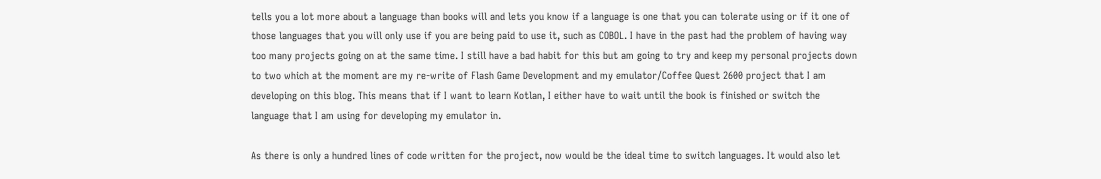tells you a lot more about a language than books will and lets you know if a language is one that you can tolerate using or if it one of those languages that you will only use if you are being paid to use it, such as COBOL. I have in the past had the problem of having way too many projects going on at the same time. I still have a bad habit for this but am going to try and keep my personal projects down to two which at the moment are my re-write of Flash Game Development and my emulator/Coffee Quest 2600 project that I am developing on this blog. This means that if I want to learn Kotlan, I either have to wait until the book is finished or switch the language that I am using for developing my emulator in.

As there is only a hundred lines of code written for the project, now would be the ideal time to switch languages. It would also let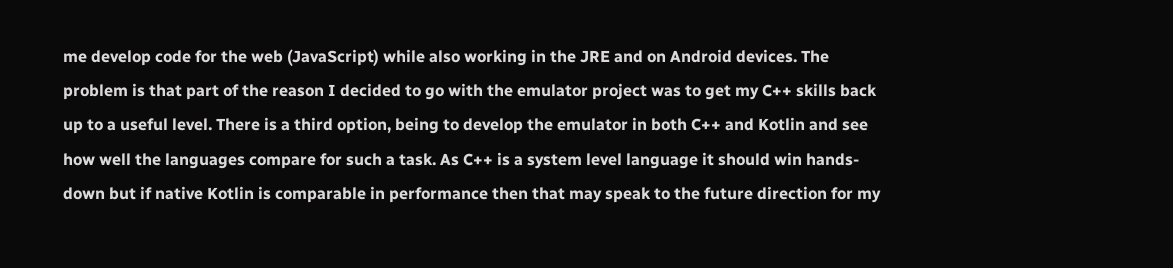me develop code for the web (JavaScript) while also working in the JRE and on Android devices. The problem is that part of the reason I decided to go with the emulator project was to get my C++ skills back up to a useful level. There is a third option, being to develop the emulator in both C++ and Kotlin and see how well the languages compare for such a task. As C++ is a system level language it should win hands-down but if native Kotlin is comparable in performance then that may speak to the future direction for my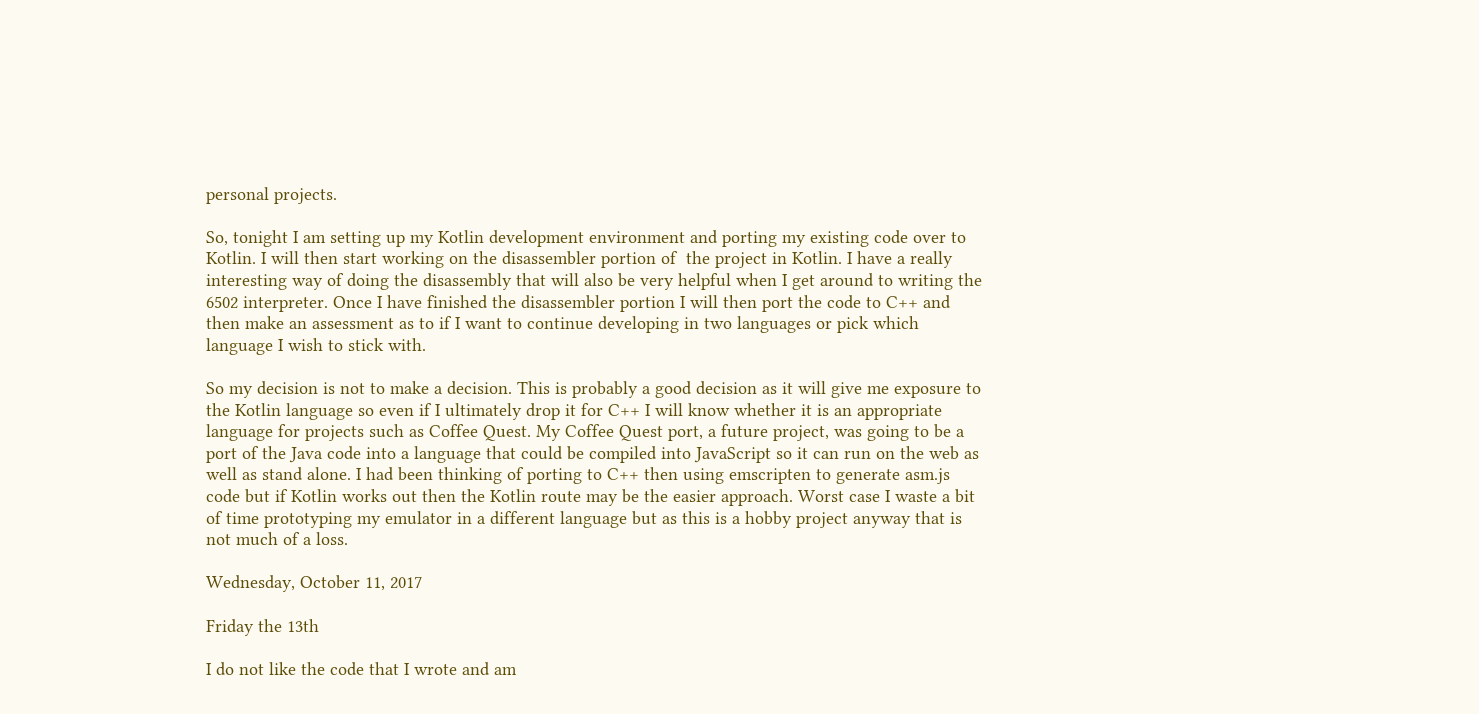personal projects.

So, tonight I am setting up my Kotlin development environment and porting my existing code over to Kotlin. I will then start working on the disassembler portion of  the project in Kotlin. I have a really interesting way of doing the disassembly that will also be very helpful when I get around to writing the 6502 interpreter. Once I have finished the disassembler portion I will then port the code to C++ and then make an assessment as to if I want to continue developing in two languages or pick which language I wish to stick with.

So my decision is not to make a decision. This is probably a good decision as it will give me exposure to the Kotlin language so even if I ultimately drop it for C++ I will know whether it is an appropriate language for projects such as Coffee Quest. My Coffee Quest port, a future project, was going to be a port of the Java code into a language that could be compiled into JavaScript so it can run on the web as well as stand alone. I had been thinking of porting to C++ then using emscripten to generate asm.js code but if Kotlin works out then the Kotlin route may be the easier approach. Worst case I waste a bit of time prototyping my emulator in a different language but as this is a hobby project anyway that is not much of a loss.

Wednesday, October 11, 2017

Friday the 13th

I do not like the code that I wrote and am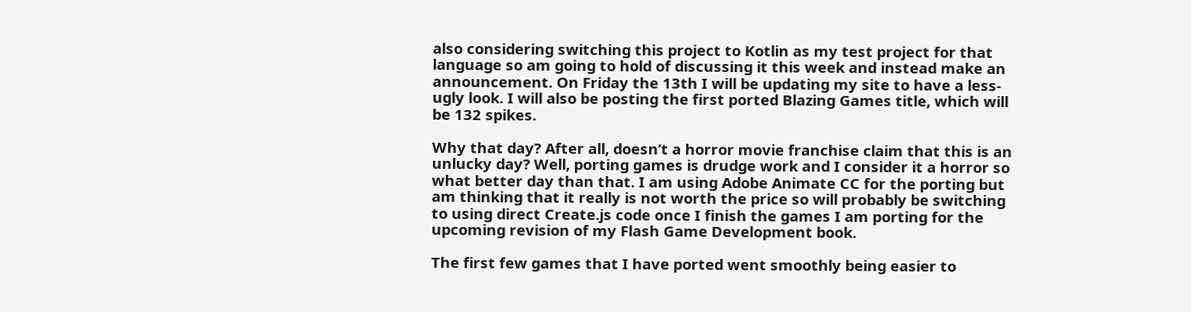also considering switching this project to Kotlin as my test project for that language so am going to hold of discussing it this week and instead make an announcement. On Friday the 13th I will be updating my site to have a less-ugly look. I will also be posting the first ported Blazing Games title, which will be 132 spikes.

Why that day? After all, doesn’t a horror movie franchise claim that this is an unlucky day? Well, porting games is drudge work and I consider it a horror so what better day than that. I am using Adobe Animate CC for the porting but am thinking that it really is not worth the price so will probably be switching to using direct Create.js code once I finish the games I am porting for the upcoming revision of my Flash Game Development book.

The first few games that I have ported went smoothly being easier to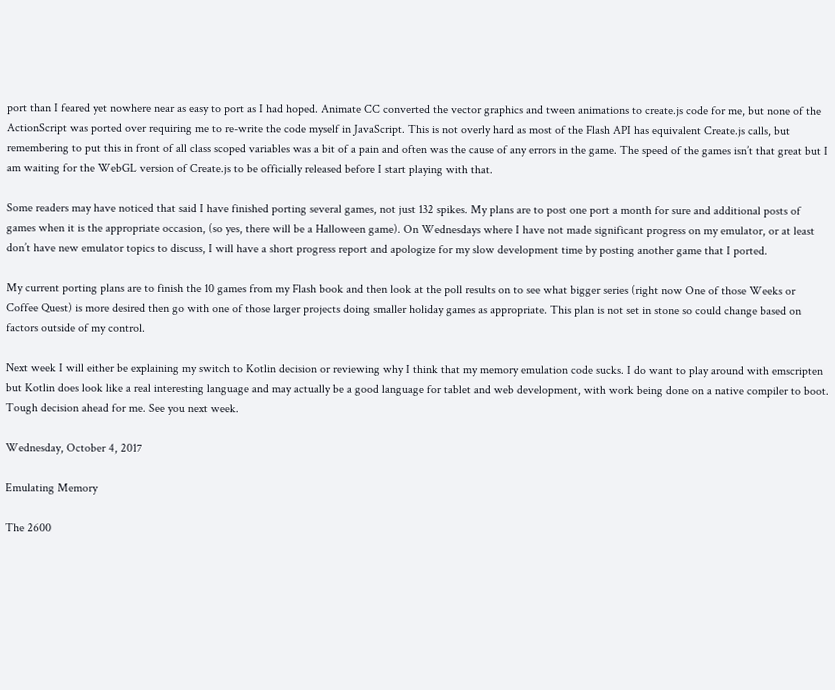port than I feared yet nowhere near as easy to port as I had hoped. Animate CC converted the vector graphics and tween animations to create.js code for me, but none of the ActionScript was ported over requiring me to re-write the code myself in JavaScript. This is not overly hard as most of the Flash API has equivalent Create.js calls, but remembering to put this in front of all class scoped variables was a bit of a pain and often was the cause of any errors in the game. The speed of the games isn’t that great but I am waiting for the WebGL version of Create.js to be officially released before I start playing with that.

Some readers may have noticed that said I have finished porting several games, not just 132 spikes. My plans are to post one port a month for sure and additional posts of games when it is the appropriate occasion, (so yes, there will be a Halloween game). On Wednesdays where I have not made significant progress on my emulator, or at least don’t have new emulator topics to discuss, I will have a short progress report and apologize for my slow development time by posting another game that I ported.

My current porting plans are to finish the 10 games from my Flash book and then look at the poll results on to see what bigger series (right now One of those Weeks or Coffee Quest) is more desired then go with one of those larger projects doing smaller holiday games as appropriate. This plan is not set in stone so could change based on factors outside of my control.

Next week I will either be explaining my switch to Kotlin decision or reviewing why I think that my memory emulation code sucks. I do want to play around with emscripten but Kotlin does look like a real interesting language and may actually be a good language for tablet and web development, with work being done on a native compiler to boot. Tough decision ahead for me. See you next week.

Wednesday, October 4, 2017

Emulating Memory

The 2600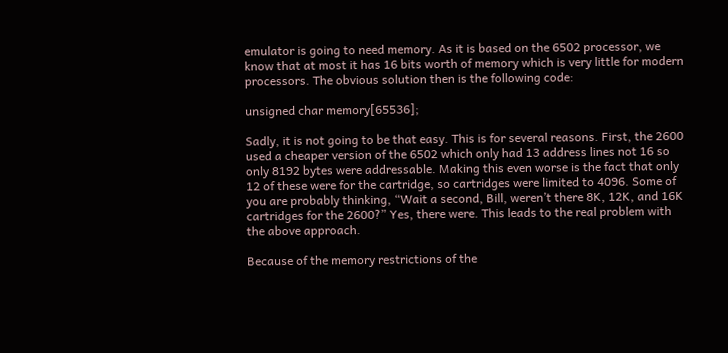emulator is going to need memory. As it is based on the 6502 processor, we know that at most it has 16 bits worth of memory which is very little for modern processors. The obvious solution then is the following code:

unsigned char memory[65536];

Sadly, it is not going to be that easy. This is for several reasons. First, the 2600 used a cheaper version of the 6502 which only had 13 address lines not 16 so only 8192 bytes were addressable. Making this even worse is the fact that only 12 of these were for the cartridge, so cartridges were limited to 4096. Some of you are probably thinking, “Wait a second, Bill, weren’t there 8K, 12K, and 16K cartridges for the 2600?” Yes, there were. This leads to the real problem with the above approach.

Because of the memory restrictions of the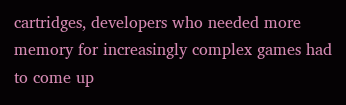cartridges, developers who needed more memory for increasingly complex games had to come up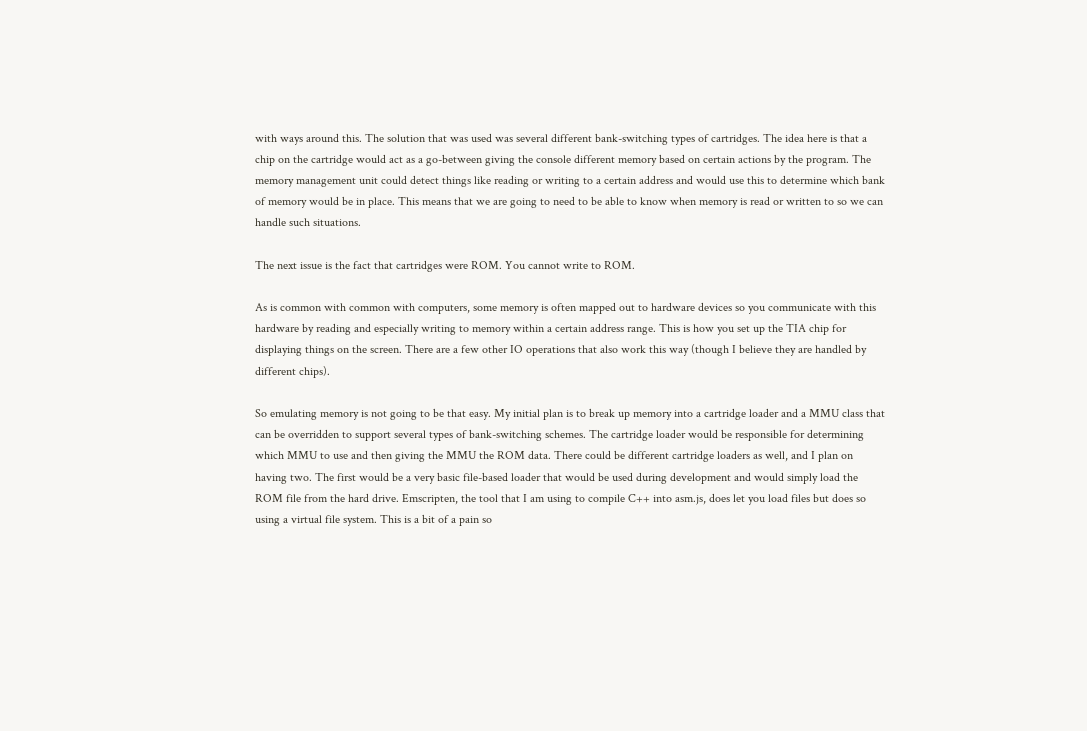with ways around this. The solution that was used was several different bank-switching types of cartridges. The idea here is that a chip on the cartridge would act as a go-between giving the console different memory based on certain actions by the program. The memory management unit could detect things like reading or writing to a certain address and would use this to determine which bank of memory would be in place. This means that we are going to need to be able to know when memory is read or written to so we can handle such situations.

The next issue is the fact that cartridges were ROM. You cannot write to ROM.

As is common with common with computers, some memory is often mapped out to hardware devices so you communicate with this hardware by reading and especially writing to memory within a certain address range. This is how you set up the TIA chip for displaying things on the screen. There are a few other IO operations that also work this way (though I believe they are handled by different chips).

So emulating memory is not going to be that easy. My initial plan is to break up memory into a cartridge loader and a MMU class that can be overridden to support several types of bank-switching schemes. The cartridge loader would be responsible for determining which MMU to use and then giving the MMU the ROM data. There could be different cartridge loaders as well, and I plan on having two. The first would be a very basic file-based loader that would be used during development and would simply load the ROM file from the hard drive. Emscripten, the tool that I am using to compile C++ into asm.js, does let you load files but does so using a virtual file system. This is a bit of a pain so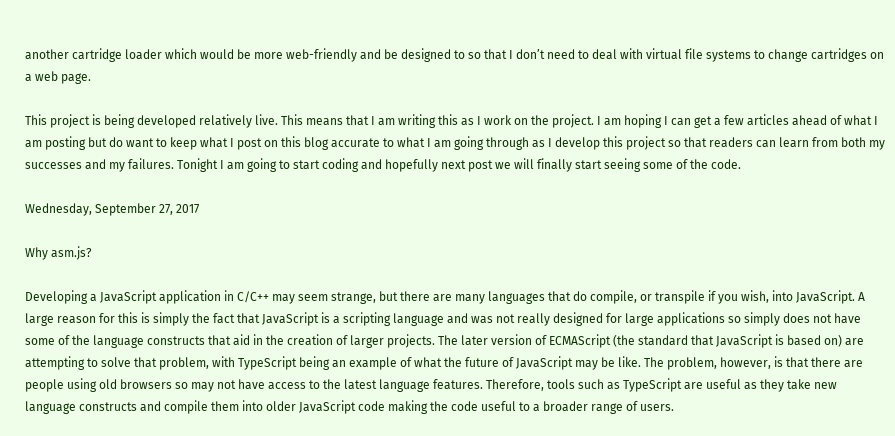another cartridge loader which would be more web-friendly and be designed to so that I don’t need to deal with virtual file systems to change cartridges on a web page.

This project is being developed relatively live. This means that I am writing this as I work on the project. I am hoping I can get a few articles ahead of what I am posting but do want to keep what I post on this blog accurate to what I am going through as I develop this project so that readers can learn from both my successes and my failures. Tonight I am going to start coding and hopefully next post we will finally start seeing some of the code.

Wednesday, September 27, 2017

Why asm.js?

Developing a JavaScript application in C/C++ may seem strange, but there are many languages that do compile, or transpile if you wish, into JavaScript. A large reason for this is simply the fact that JavaScript is a scripting language and was not really designed for large applications so simply does not have some of the language constructs that aid in the creation of larger projects. The later version of ECMAScript (the standard that JavaScript is based on) are attempting to solve that problem, with TypeScript being an example of what the future of JavaScript may be like. The problem, however, is that there are people using old browsers so may not have access to the latest language features. Therefore, tools such as TypeScript are useful as they take new language constructs and compile them into older JavaScript code making the code useful to a broader range of users.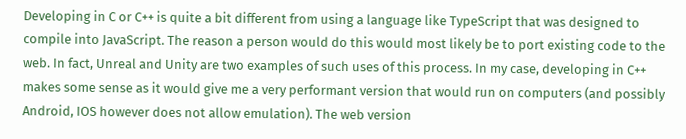Developing in C or C++ is quite a bit different from using a language like TypeScript that was designed to compile into JavaScript. The reason a person would do this would most likely be to port existing code to the web. In fact, Unreal and Unity are two examples of such uses of this process. In my case, developing in C++ makes some sense as it would give me a very performant version that would run on computers (and possibly Android, IOS however does not allow emulation). The web version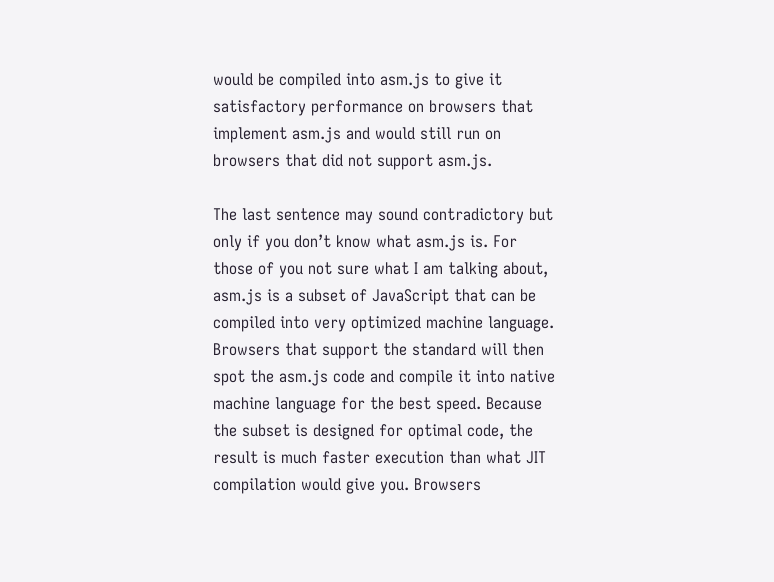would be compiled into asm.js to give it satisfactory performance on browsers that implement asm.js and would still run on browsers that did not support asm.js.

The last sentence may sound contradictory but only if you don’t know what asm.js is. For those of you not sure what I am talking about, asm.js is a subset of JavaScript that can be compiled into very optimized machine language. Browsers that support the standard will then spot the asm.js code and compile it into native machine language for the best speed. Because the subset is designed for optimal code, the result is much faster execution than what JIT compilation would give you. Browsers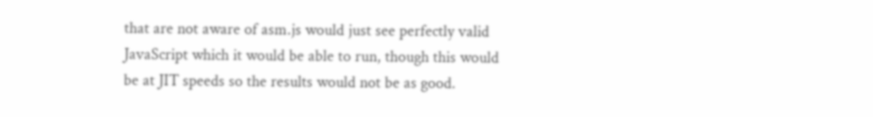that are not aware of asm.js would just see perfectly valid JavaScript which it would be able to run, though this would be at JIT speeds so the results would not be as good.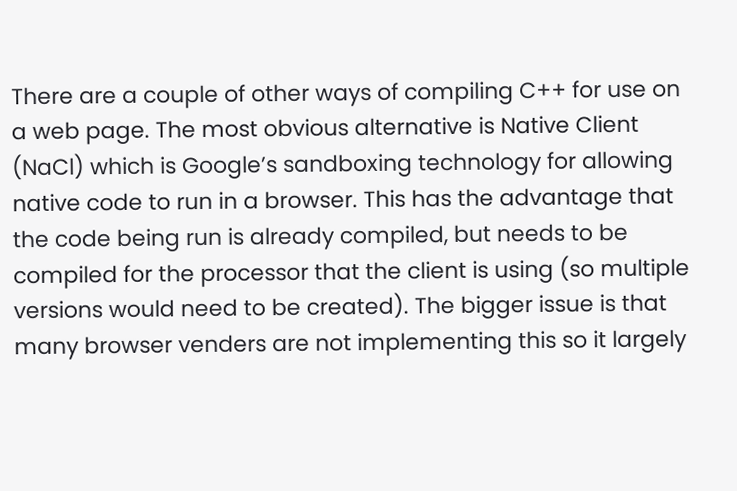There are a couple of other ways of compiling C++ for use on a web page. The most obvious alternative is Native Client (NaCl) which is Google’s sandboxing technology for allowing native code to run in a browser. This has the advantage that the code being run is already compiled, but needs to be compiled for the processor that the client is using (so multiple versions would need to be created). The bigger issue is that many browser venders are not implementing this so it largely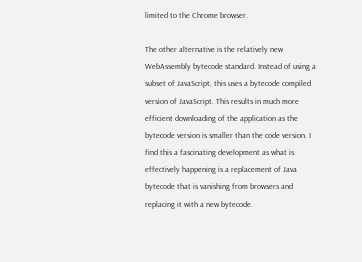limited to the Chrome browser.

The other alternative is the relatively new WebAssembly bytecode standard. Instead of using a subset of JavaScript, this uses a bytecode compiled version of JavaScript. This results in much more efficient downloading of the application as the bytecode version is smaller than the code version. I find this a fascinating development as what is effectively happening is a replacement of Java bytecode that is vanishing from browsers and replacing it with a new bytecode.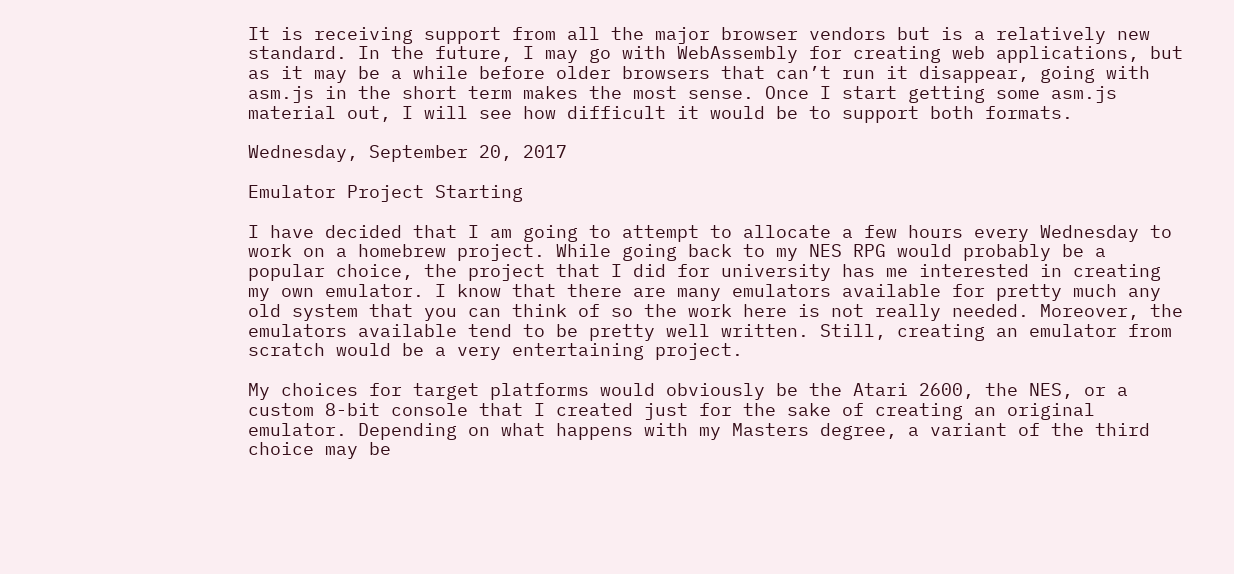It is receiving support from all the major browser vendors but is a relatively new standard. In the future, I may go with WebAssembly for creating web applications, but as it may be a while before older browsers that can’t run it disappear, going with asm.js in the short term makes the most sense. Once I start getting some asm.js material out, I will see how difficult it would be to support both formats.

Wednesday, September 20, 2017

Emulator Project Starting

I have decided that I am going to attempt to allocate a few hours every Wednesday to work on a homebrew project. While going back to my NES RPG would probably be a popular choice, the project that I did for university has me interested in creating my own emulator. I know that there are many emulators available for pretty much any old system that you can think of so the work here is not really needed. Moreover, the emulators available tend to be pretty well written. Still, creating an emulator from scratch would be a very entertaining project.

My choices for target platforms would obviously be the Atari 2600, the NES, or a custom 8-bit console that I created just for the sake of creating an original emulator. Depending on what happens with my Masters degree, a variant of the third choice may be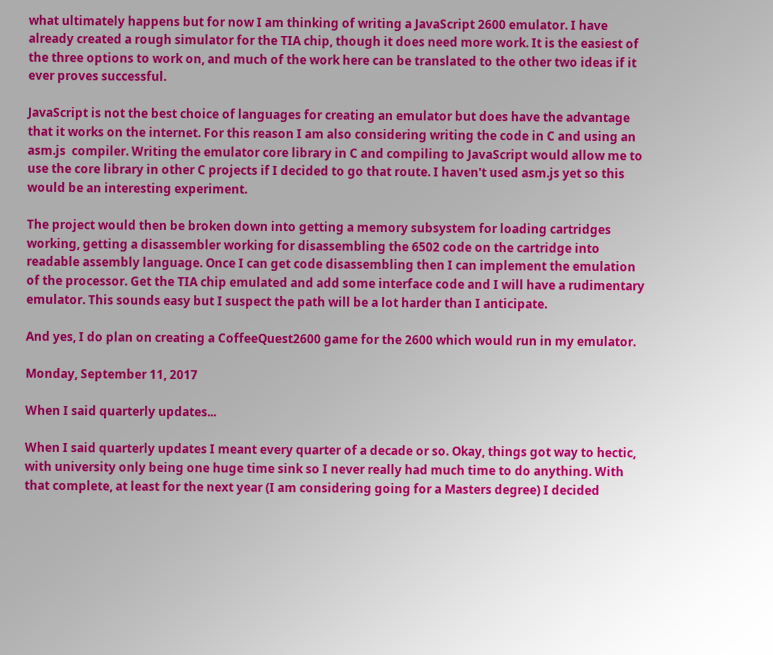what ultimately happens but for now I am thinking of writing a JavaScript 2600 emulator. I have already created a rough simulator for the TIA chip, though it does need more work. It is the easiest of the three options to work on, and much of the work here can be translated to the other two ideas if it ever proves successful.

JavaScript is not the best choice of languages for creating an emulator but does have the advantage that it works on the internet. For this reason I am also considering writing the code in C and using an asm.js  compiler. Writing the emulator core library in C and compiling to JavaScript would allow me to use the core library in other C projects if I decided to go that route. I haven't used asm.js yet so this would be an interesting experiment.

The project would then be broken down into getting a memory subsystem for loading cartridges working, getting a disassembler working for disassembling the 6502 code on the cartridge into readable assembly language. Once I can get code disassembling then I can implement the emulation of the processor. Get the TIA chip emulated and add some interface code and I will have a rudimentary emulator. This sounds easy but I suspect the path will be a lot harder than I anticipate.

And yes, I do plan on creating a CoffeeQuest2600 game for the 2600 which would run in my emulator.

Monday, September 11, 2017

When I said quarterly updates...

When I said quarterly updates I meant every quarter of a decade or so. Okay, things got way to hectic, with university only being one huge time sink so I never really had much time to do anything. With that complete, at least for the next year (I am considering going for a Masters degree) I decided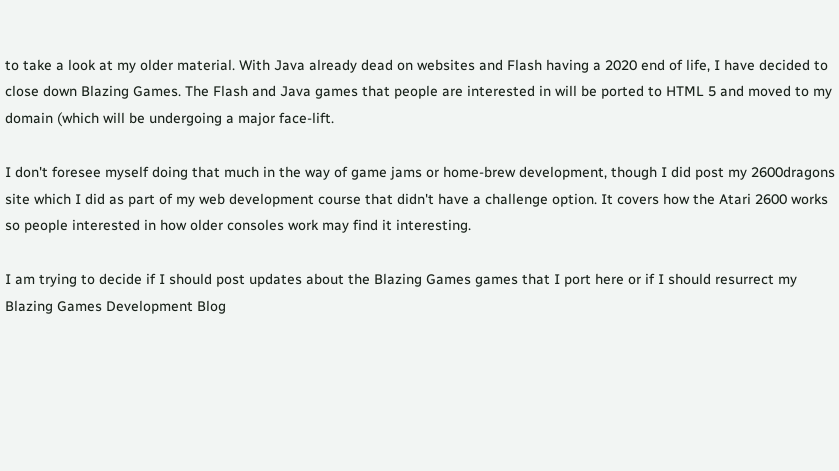to take a look at my older material. With Java already dead on websites and Flash having a 2020 end of life, I have decided to close down Blazing Games. The Flash and Java games that people are interested in will be ported to HTML 5 and moved to my domain (which will be undergoing a major face-lift.

I don't foresee myself doing that much in the way of game jams or home-brew development, though I did post my 2600dragons site which I did as part of my web development course that didn't have a challenge option. It covers how the Atari 2600 works so people interested in how older consoles work may find it interesting.

I am trying to decide if I should post updates about the Blazing Games games that I port here or if I should resurrect my Blazing Games Development Blog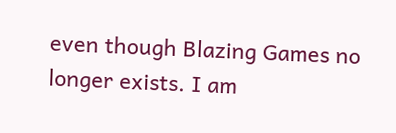even though Blazing Games no longer exists. I am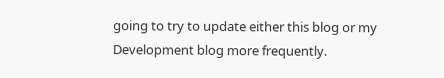going to try to update either this blog or my Development blog more frequently.